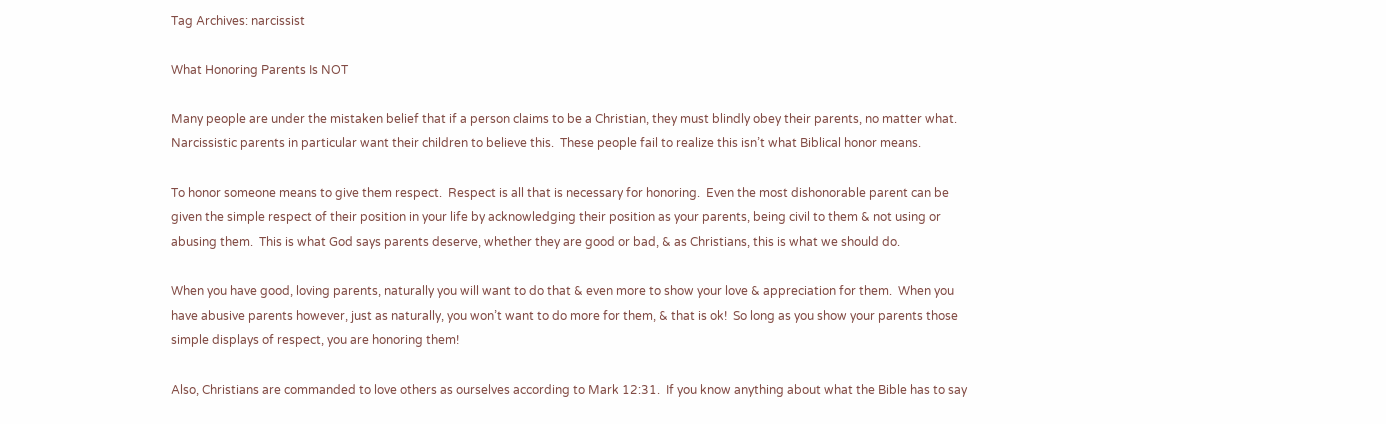Tag Archives: narcissist

What Honoring Parents Is NOT

Many people are under the mistaken belief that if a person claims to be a Christian, they must blindly obey their parents, no matter what.  Narcissistic parents in particular want their children to believe this.  These people fail to realize this isn’t what Biblical honor means.

To honor someone means to give them respect.  Respect is all that is necessary for honoring.  Even the most dishonorable parent can be given the simple respect of their position in your life by acknowledging their position as your parents, being civil to them & not using or abusing them.  This is what God says parents deserve, whether they are good or bad, & as Christians, this is what we should do.

When you have good, loving parents, naturally you will want to do that & even more to show your love & appreciation for them.  When you have abusive parents however, just as naturally, you won’t want to do more for them, & that is ok!  So long as you show your parents those simple displays of respect, you are honoring them!

Also, Christians are commanded to love others as ourselves according to Mark 12:31.  If you know anything about what the Bible has to say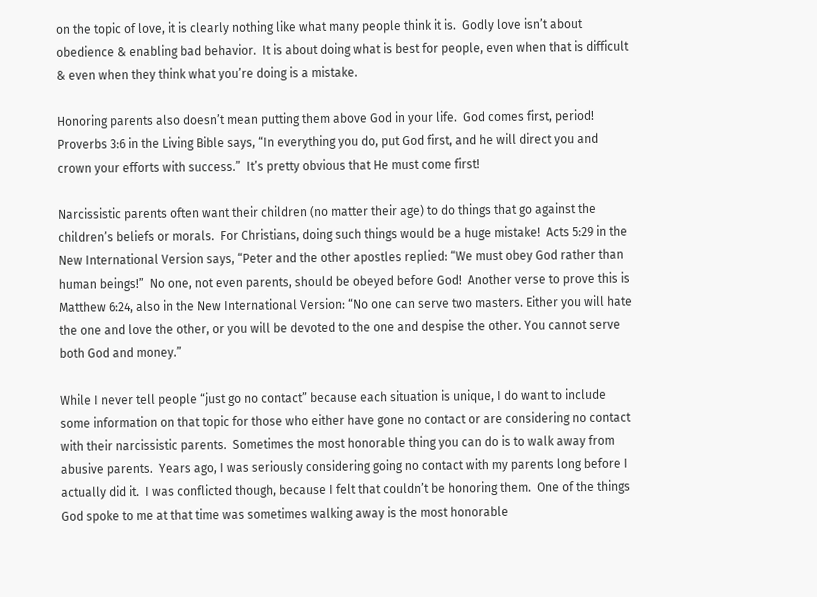on the topic of love, it is clearly nothing like what many people think it is.  Godly love isn’t about obedience & enabling bad behavior.  It is about doing what is best for people, even when that is difficult & even when they think what you’re doing is a mistake.

Honoring parents also doesn’t mean putting them above God in your life.  God comes first, period!  Proverbs 3:6 in the Living Bible says, “In everything you do, put God first, and he will direct you and crown your efforts with success.”  It’s pretty obvious that He must come first!

Narcissistic parents often want their children (no matter their age) to do things that go against the children’s beliefs or morals.  For Christians, doing such things would be a huge mistake!  Acts 5:29 in the New International Version says, “Peter and the other apostles replied: “We must obey God rather than human beings!”  No one, not even parents, should be obeyed before God!  Another verse to prove this is Matthew 6:24, also in the New International Version: “No one can serve two masters. Either you will hate the one and love the other, or you will be devoted to the one and despise the other. You cannot serve both God and money.”

While I never tell people “just go no contact” because each situation is unique, I do want to include some information on that topic for those who either have gone no contact or are considering no contact with their narcissistic parents.  Sometimes the most honorable thing you can do is to walk away from abusive parents.  Years ago, I was seriously considering going no contact with my parents long before I actually did it.  I was conflicted though, because I felt that couldn’t be honoring them.  One of the things God spoke to me at that time was sometimes walking away is the most honorable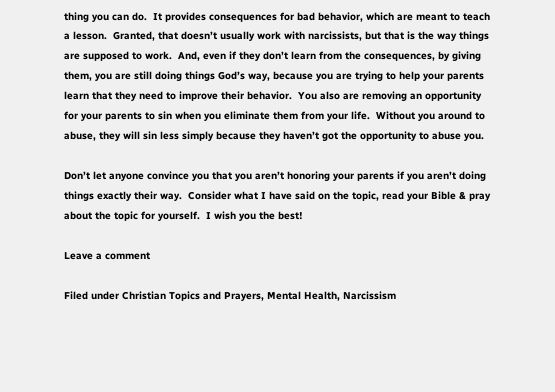thing you can do.  It provides consequences for bad behavior, which are meant to teach a lesson.  Granted, that doesn’t usually work with narcissists, but that is the way things are supposed to work.  And, even if they don’t learn from the consequences, by giving them, you are still doing things God’s way, because you are trying to help your parents learn that they need to improve their behavior.  You also are removing an opportunity for your parents to sin when you eliminate them from your life.  Without you around to abuse, they will sin less simply because they haven’t got the opportunity to abuse you.

Don’t let anyone convince you that you aren’t honoring your parents if you aren’t doing things exactly their way.  Consider what I have said on the topic, read your Bible & pray about the topic for yourself.  I wish you the best!

Leave a comment

Filed under Christian Topics and Prayers, Mental Health, Narcissism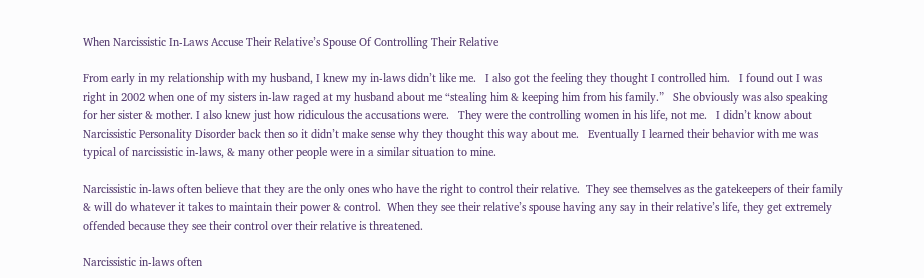When Narcissistic In-Laws Accuse Their Relative’s Spouse Of Controlling Their Relative

From early in my relationship with my husband, I knew my in-laws didn’t like me.   I also got the feeling they thought I controlled him.   I found out I was right in 2002 when one of my sisters in-law raged at my husband about me “stealing him & keeping him from his family.”   She obviously was also speaking for her sister & mother. I also knew just how ridiculous the accusations were.   They were the controlling women in his life, not me.   I didn’t know about Narcissistic Personality Disorder back then so it didn’t make sense why they thought this way about me.   Eventually I learned their behavior with me was typical of narcissistic in-laws, & many other people were in a similar situation to mine.

Narcissistic in-laws often believe that they are the only ones who have the right to control their relative.  They see themselves as the gatekeepers of their family & will do whatever it takes to maintain their power & control.  When they see their relative’s spouse having any say in their relative’s life, they get extremely offended because they see their control over their relative is threatened.

Narcissistic in-laws often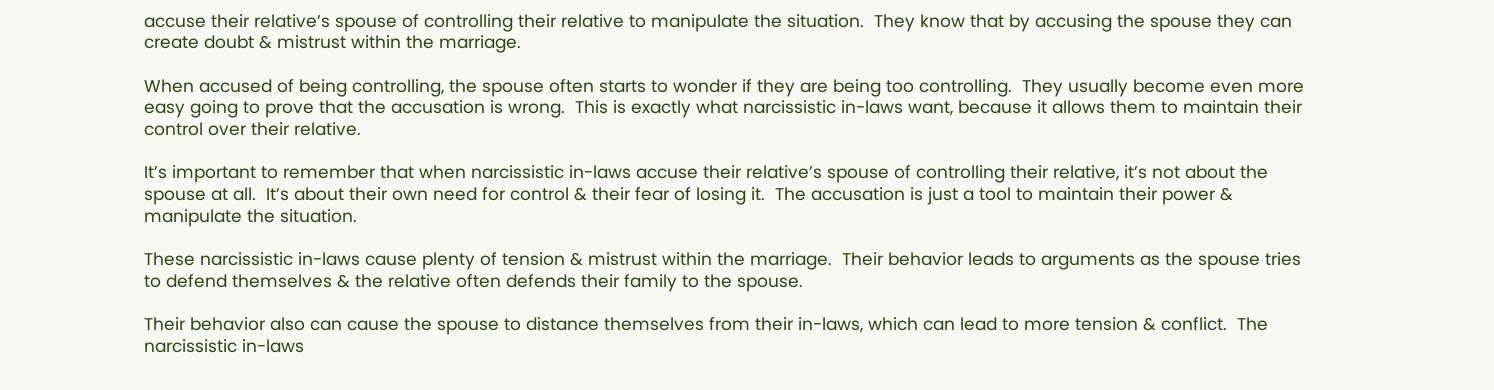accuse their relative’s spouse of controlling their relative to manipulate the situation.  They know that by accusing the spouse they can create doubt & mistrust within the marriage.

When accused of being controlling, the spouse often starts to wonder if they are being too controlling.  They usually become even more easy going to prove that the accusation is wrong.  This is exactly what narcissistic in-laws want, because it allows them to maintain their control over their relative.

It’s important to remember that when narcissistic in-laws accuse their relative’s spouse of controlling their relative, it’s not about the spouse at all.  It’s about their own need for control & their fear of losing it.  The accusation is just a tool to maintain their power & manipulate the situation.

These narcissistic in-laws cause plenty of tension & mistrust within the marriage.  Their behavior leads to arguments as the spouse tries to defend themselves & the relative often defends their family to the spouse.

Their behavior also can cause the spouse to distance themselves from their in-laws, which can lead to more tension & conflict.  The narcissistic in-laws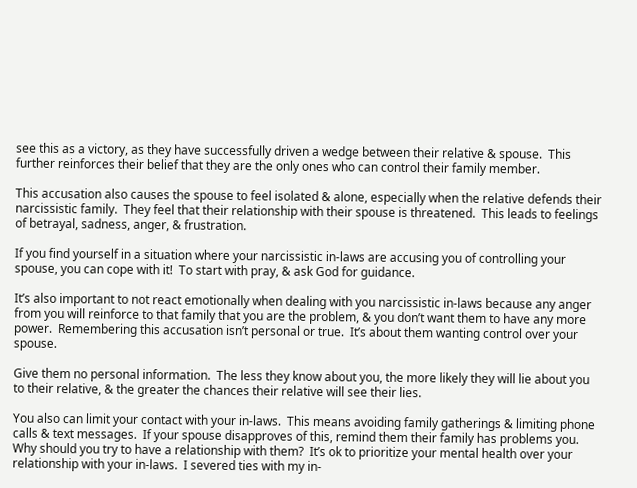see this as a victory, as they have successfully driven a wedge between their relative & spouse.  This further reinforces their belief that they are the only ones who can control their family member.

This accusation also causes the spouse to feel isolated & alone, especially when the relative defends their narcissistic family.  They feel that their relationship with their spouse is threatened.  This leads to feelings of betrayal, sadness, anger, & frustration.

If you find yourself in a situation where your narcissistic in-laws are accusing you of controlling your spouse, you can cope with it!  To start with pray, & ask God for guidance.

It’s also important to not react emotionally when dealing with you narcissistic in-laws because any anger from you will reinforce to that family that you are the problem, & you don’t want them to have any more power.  Remembering this accusation isn’t personal or true.  It’s about them wanting control over your spouse.

Give them no personal information.  The less they know about you, the more likely they will lie about you to their relative, & the greater the chances their relative will see their lies.

You also can limit your contact with your in-laws.  This means avoiding family gatherings & limiting phone calls & text messages.  If your spouse disapproves of this, remind them their family has problems you.  Why should you try to have a relationship with them?  It’s ok to prioritize your mental health over your relationship with your in-laws.  I severed ties with my in-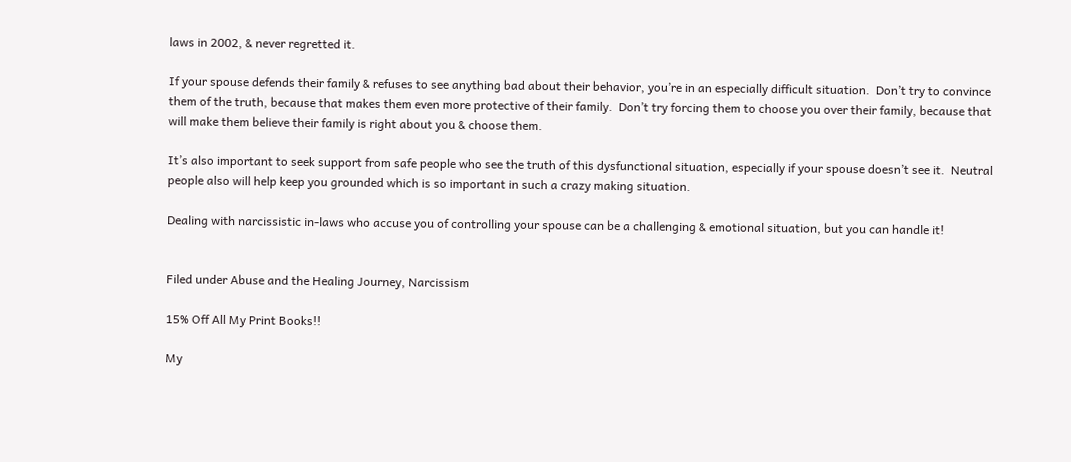laws in 2002, & never regretted it.

If your spouse defends their family & refuses to see anything bad about their behavior, you’re in an especially difficult situation.  Don’t try to convince them of the truth, because that makes them even more protective of their family.  Don’t try forcing them to choose you over their family, because that will make them believe their family is right about you & choose them.

It’s also important to seek support from safe people who see the truth of this dysfunctional situation, especially if your spouse doesn’t see it.  Neutral people also will help keep you grounded which is so important in such a crazy making situation.

Dealing with narcissistic in-laws who accuse you of controlling your spouse can be a challenging & emotional situation, but you can handle it!


Filed under Abuse and the Healing Journey, Narcissism

15% Off All My Print Books!!

My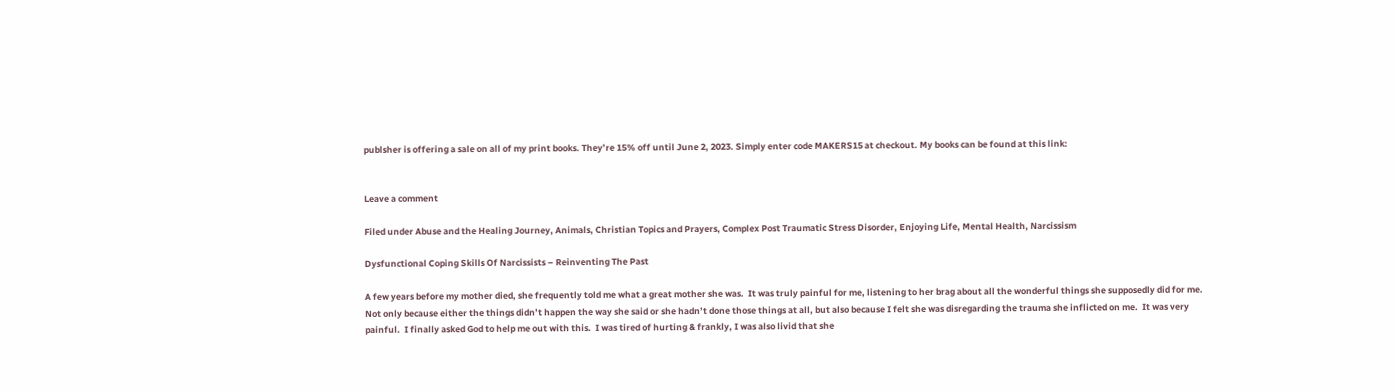publsher is offering a sale on all of my print books. They’re 15% off until June 2, 2023. Simply enter code MAKERS15 at checkout. My books can be found at this link:


Leave a comment

Filed under Abuse and the Healing Journey, Animals, Christian Topics and Prayers, Complex Post Traumatic Stress Disorder, Enjoying Life, Mental Health, Narcissism

Dysfunctional Coping Skills Of Narcissists – Reinventing The Past

A few years before my mother died, she frequently told me what a great mother she was.  It was truly painful for me, listening to her brag about all the wonderful things she supposedly did for me.  Not only because either the things didn’t happen the way she said or she hadn’t done those things at all, but also because I felt she was disregarding the trauma she inflicted on me.  It was very painful.  I finally asked God to help me out with this.  I was tired of hurting & frankly, I was also livid that she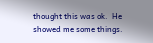thought this was ok.  He showed me some things.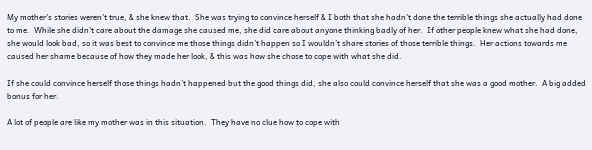My mother’s stories weren’t true, & she knew that.  She was trying to convince herself & I both that she hadn’t done the terrible things she actually had done to me.  While she didn’t care about the damage she caused me, she did care about anyone thinking badly of her.  If other people knew what she had done, she would look bad, so it was best to convince me those things didn’t happen so I wouldn’t share stories of those terrible things.  Her actions towards me caused her shame because of how they made her look, & this was how she chose to cope with what she did.

If she could convince herself those things hadn’t happened but the good things did, she also could convince herself that she was a good mother.  A big added bonus for her.

A lot of people are like my mother was in this situation.  They have no clue how to cope with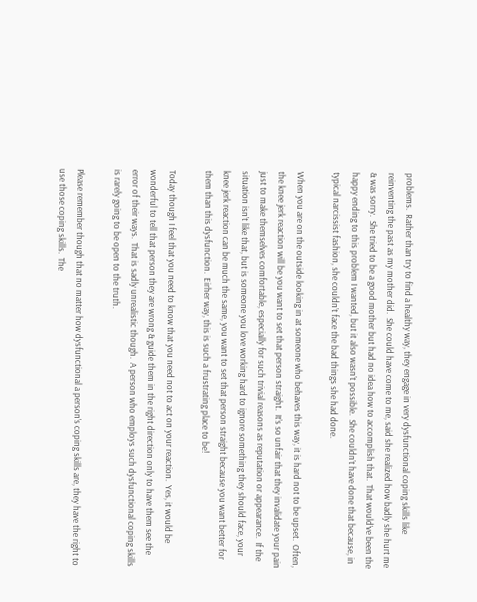problems.  Rather than try to find a healthy way, they engage in very dysfunctional coping skills like reinventing the past as my mother did.  She could have come to me, said she realized how badly she hurt me & was sorry.  She tried to be a good mother but had no idea how to accomplish that.  That would’ve been the happy ending to this problem I wanted, but it also wasn’t possible.  She couldn’t have done that because, in typical narcissist fashion, she couldn’t face the bad things she had done.

When you are on the outside looking in at someone who behaves this way, it is hard not to be upset.  Often, the knee jerk reaction will be you want to set that person straight.  It’s so unfair that they invalidate your pain just to make themselves comfortable, especially for such trivial reasons as reputation or appearance.  If the situation isn’t like that, but is someone you love working hard to ignore something they should face, your knee jerk reaction can be much the same, you want to set that person straight because you want better for them than this dysfunction.  Eirher way, this is such a frustrating place to be!

Today though I feel that you need to know that you need not to act on your reaction.  Yes, it would be wonderful to tell that person they are wrong & guide them in the right direction only to have them see the error of their ways.  That is sadly unrealistic though.  A person who employs such dysfunctional coping skills is rarely going to be open to the truth.

Please remember though that no matter how dysfunctional a person’s coping skills are, they have the right to use those coping skills.  The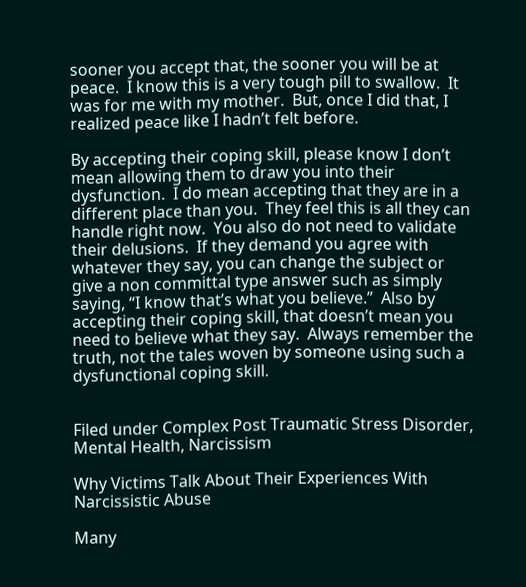sooner you accept that, the sooner you will be at peace.  I know this is a very tough pill to swallow.  It was for me with my mother.  But, once I did that, I realized peace like I hadn’t felt before.

By accepting their coping skill, please know I don’t mean allowing them to draw you into their dysfunction.  I do mean accepting that they are in a different place than you.  They feel this is all they can handle right now.  You also do not need to validate their delusions.  If they demand you agree with whatever they say, you can change the subject or give a non committal type answer such as simply saying, “I know that’s what you believe.”  Also by accepting their coping skill, that doesn’t mean you need to believe what they say.  Always remember the truth, not the tales woven by someone using such a dysfunctional coping skill.


Filed under Complex Post Traumatic Stress Disorder, Mental Health, Narcissism

Why Victims Talk About Their Experiences With Narcissistic Abuse

Many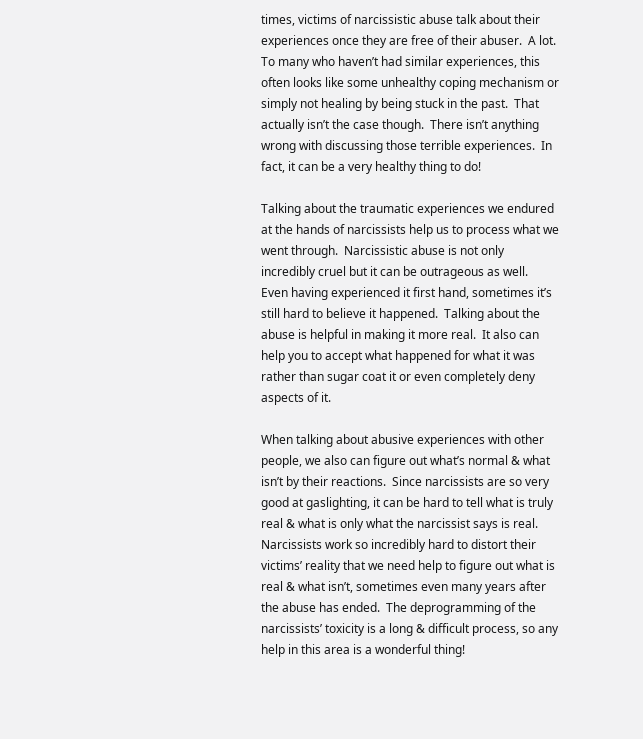times, victims of narcissistic abuse talk about their experiences once they are free of their abuser.  A lot.  To many who haven’t had similar experiences, this often looks like some unhealthy coping mechanism or simply not healing by being stuck in the past.  That actually isn’t the case though.  There isn’t anything wrong with discussing those terrible experiences.  In fact, it can be a very healthy thing to do!

Talking about the traumatic experiences we endured at the hands of narcissists help us to process what we went through.  Narcissistic abuse is not only incredibly cruel but it can be outrageous as well.  Even having experienced it first hand, sometimes it’s still hard to believe it happened.  Talking about the abuse is helpful in making it more real.  It also can help you to accept what happened for what it was rather than sugar coat it or even completely deny aspects of it.

When talking about abusive experiences with other people, we also can figure out what’s normal & what isn’t by their reactions.  Since narcissists are so very good at gaslighting, it can be hard to tell what is truly real & what is only what the narcissist says is real.  Narcissists work so incredibly hard to distort their victims’ reality that we need help to figure out what is real & what isn’t, sometimes even many years after the abuse has ended.  The deprogramming of the narcissists’ toxicity is a long & difficult process, so any help in this area is a wonderful thing!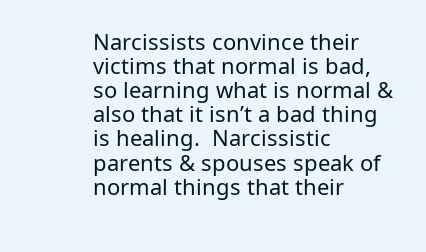Narcissists convince their victims that normal is bad, so learning what is normal & also that it isn’t a bad thing is healing.  Narcissistic parents & spouses speak of normal things that their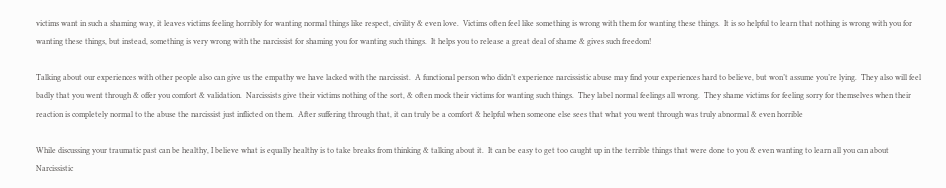victims want in such a shaming way, it leaves victims feeling horribly for wanting normal things like respect, civility & even love.  Victims often feel like something is wrong with them for wanting these things.  It is so helpful to learn that nothing is wrong with you for wanting these things, but instead, something is very wrong with the narcissist for shaming you for wanting such things.  It helps you to release a great deal of shame & gives such freedom!

Talking about our experiences with other people also can give us the empathy we have lacked with the narcissist.  A functional person who didn’t experience narcissistic abuse may find your experiences hard to believe, but won’t assume you’re lying.  They also will feel badly that you went through & offer you comfort & validation.  Narcissists give their victims nothing of the sort, & often mock their victims for wanting such things.  They label normal feelings all wrong.  They shame victims for feeling sorry for themselves when their reaction is completely normal to the abuse the narcissist just inflicted on them.  After suffering through that, it can truly be a comfort & helpful when someone else sees that what you went through was truly abnormal & even horrible

While discussing your traumatic past can be healthy, I believe what is equally healthy is to take breaks from thinking & talking about it.  It can be easy to get too caught up in the terrible things that were done to you & even wanting to learn all you can about Narcissistic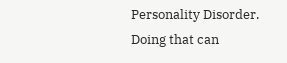Personality Disorder.  Doing that can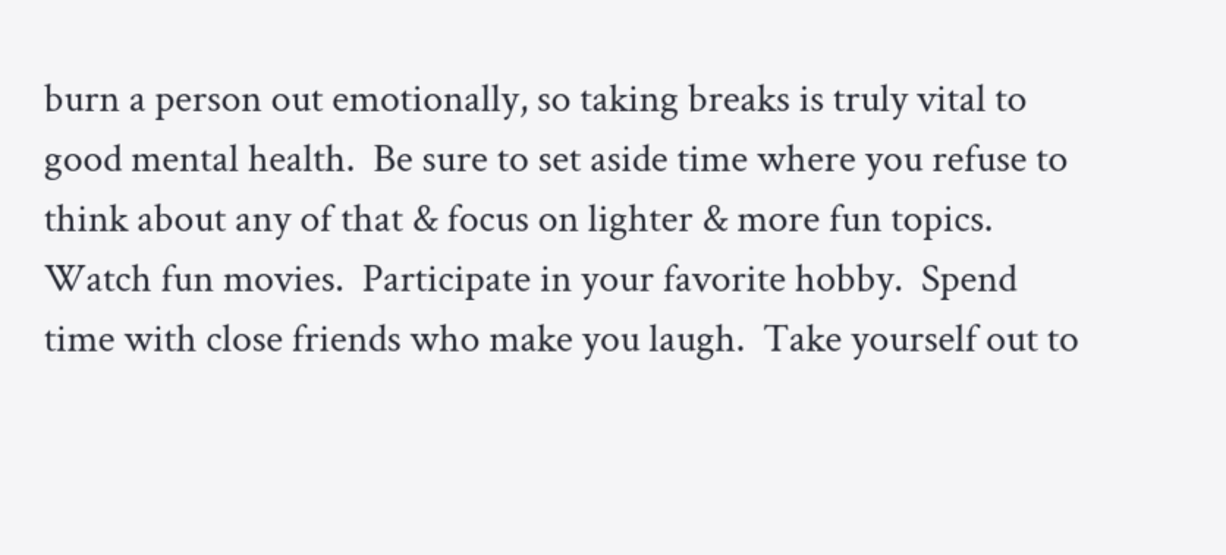burn a person out emotionally, so taking breaks is truly vital to good mental health.  Be sure to set aside time where you refuse to think about any of that & focus on lighter & more fun topics.  Watch fun movies.  Participate in your favorite hobby.  Spend time with close friends who make you laugh.  Take yourself out to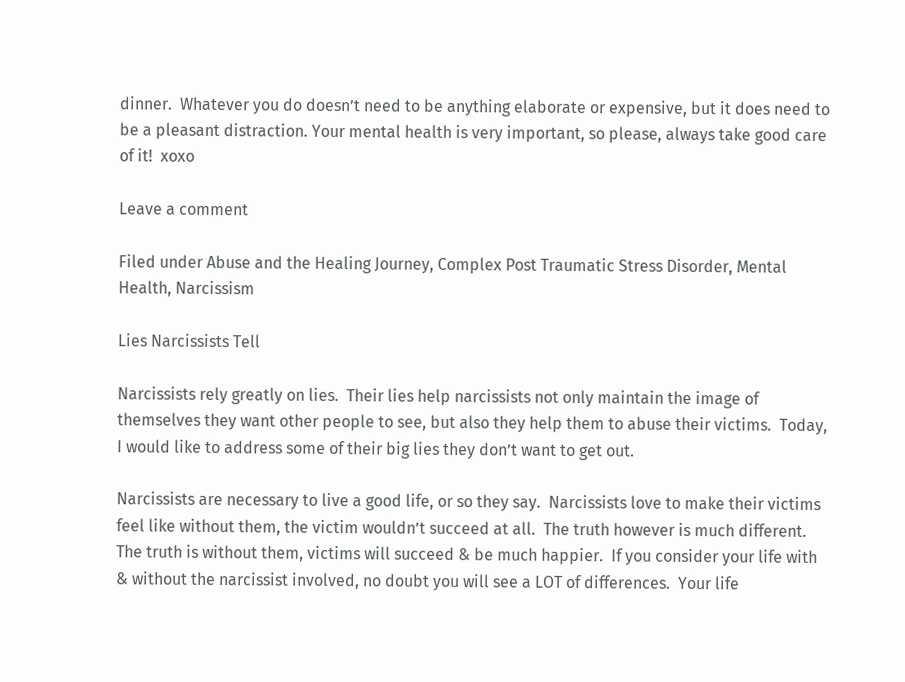dinner.  Whatever you do doesn’t need to be anything elaborate or expensive, but it does need to be a pleasant distraction. Your mental health is very important, so please, always take good care of it!  xoxo

Leave a comment

Filed under Abuse and the Healing Journey, Complex Post Traumatic Stress Disorder, Mental Health, Narcissism

Lies Narcissists Tell

Narcissists rely greatly on lies.  Their lies help narcissists not only maintain the image of themselves they want other people to see, but also they help them to abuse their victims.  Today, I would like to address some of their big lies they don’t want to get out.

Narcissists are necessary to live a good life, or so they say.  Narcissists love to make their victims feel like without them, the victim wouldn’t succeed at all.  The truth however is much different.  The truth is without them, victims will succeed & be much happier.  If you consider your life with & without the narcissist involved, no doubt you will see a LOT of differences.  Your life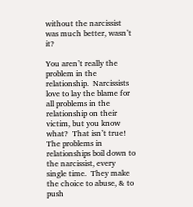without the narcissist was much better, wasn’t it?

You aren’t really the problem in the relationship.  Narcissists love to lay the blame for all problems in the relationship on their victim, but you know what?  That isn’t true!  The problems in relationships boil down to the narcissist, every single time.  They make the choice to abuse, & to push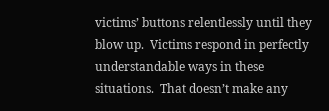victims’ buttons relentlessly until they blow up.  Victims respond in perfectly understandable ways in these situations.  That doesn’t make any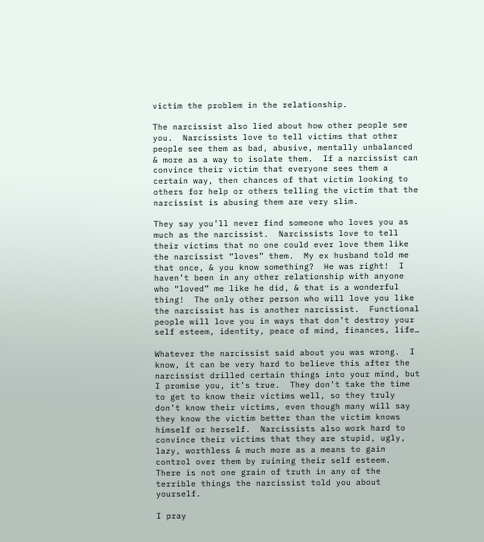victim the problem in the relationship.

The narcissist also lied about how other people see you.  Narcissists love to tell victims that other people see them as bad, abusive, mentally unbalanced & more as a way to isolate them.  If a narcissist can convince their victim that everyone sees them a certain way, then chances of that victim looking to others for help or others telling the victim that the narcissist is abusing them are very slim.

They say you’ll never find someone who loves you as much as the narcissist.  Narcissists love to tell their victims that no one could ever love them like the narcissist “loves” them.  My ex husband told me that once, & you know something?  He was right!  I haven’t been in any other relationship with anyone who “loved” me like he did, & that is a wonderful thing!  The only other person who will love you like the narcissist has is another narcissist.  Functional people will love you in ways that don’t destroy your self esteem, identity, peace of mind, finances, life…

Whatever the narcissist said about you was wrong.  I know, it can be very hard to believe this after the narcissist drilled certain things into your mind, but I promise you, it’s true.  They don’t take the time to get to know their victims well, so they truly don’t know their victims, even though many will say they know the victim better than the victim knows himself or herself.  Narcissists also work hard to convince their victims that they are stupid, ugly, lazy, worthless & much more as a means to gain control over them by ruining their self esteem.  There is not one grain of truth in any of the terrible things the narcissist told you about yourself.

I pray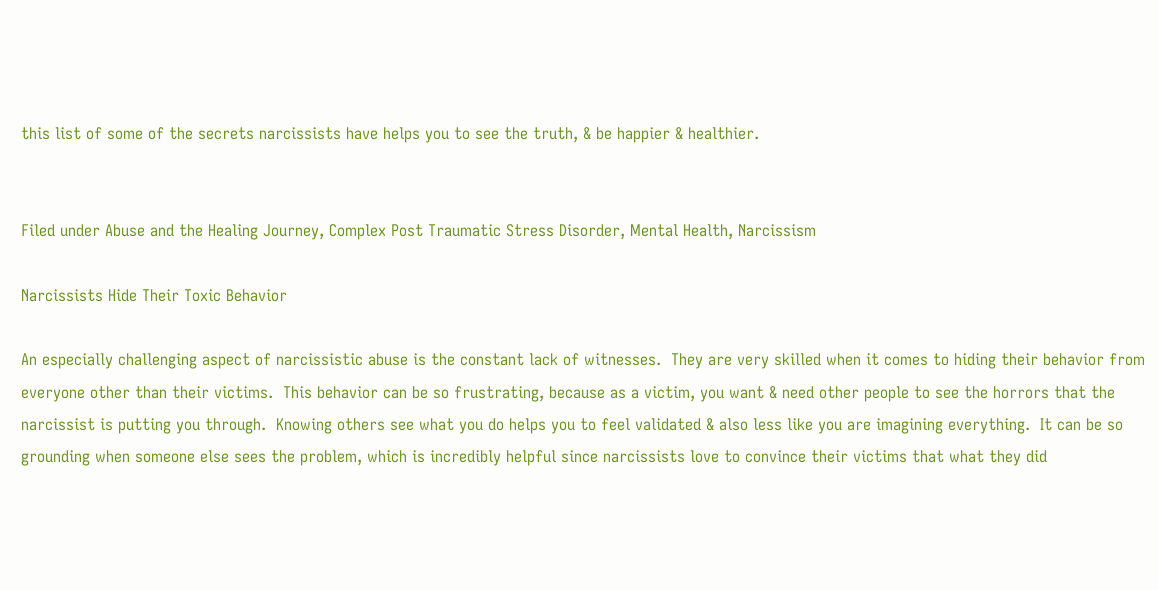this list of some of the secrets narcissists have helps you to see the truth, & be happier & healthier.


Filed under Abuse and the Healing Journey, Complex Post Traumatic Stress Disorder, Mental Health, Narcissism

Narcissists Hide Their Toxic Behavior

An especially challenging aspect of narcissistic abuse is the constant lack of witnesses.  They are very skilled when it comes to hiding their behavior from everyone other than their victims.  This behavior can be so frustrating, because as a victim, you want & need other people to see the horrors that the narcissist is putting you through.  Knowing others see what you do helps you to feel validated & also less like you are imagining everything.  It can be so grounding when someone else sees the problem, which is incredibly helpful since narcissists love to convince their victims that what they did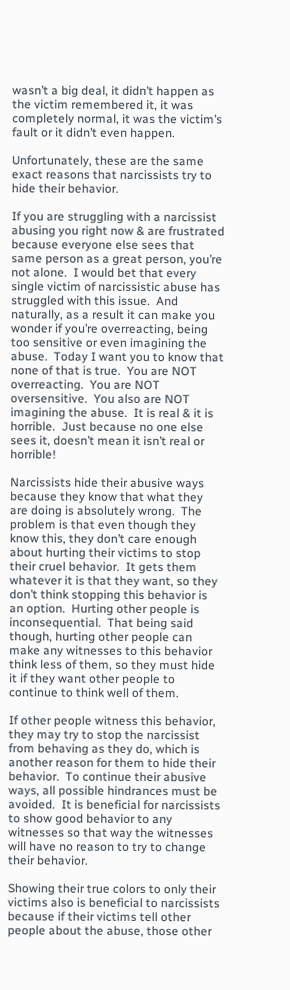wasn’t a big deal, it didn’t happen as the victim remembered it, it was completely normal, it was the victim’s fault or it didn’t even happen.

Unfortunately, these are the same exact reasons that narcissists try to hide their behavior.

If you are struggling with a narcissist abusing you right now & are frustrated because everyone else sees that same person as a great person, you’re not alone.  I would bet that every single victim of narcissistic abuse has struggled with this issue.  And naturally, as a result it can make you wonder if you’re overreacting, being too sensitive or even imagining the abuse.  Today I want you to know that none of that is true.  You are NOT overreacting.  You are NOT oversensitive.  You also are NOT imagining the abuse.  It is real & it is horrible.  Just because no one else sees it, doesn’t mean it isn’t real or horrible!

Narcissists hide their abusive ways because they know that what they are doing is absolutely wrong.  The problem is that even though they know this, they don’t care enough about hurting their victims to stop their cruel behavior.  It gets them whatever it is that they want, so they don’t think stopping this behavior is an option.  Hurting other people is inconsequential.  That being said though, hurting other people can make any witnesses to this behavior think less of them, so they must hide it if they want other people to continue to think well of them.

If other people witness this behavior, they may try to stop the narcissist from behaving as they do, which is another reason for them to hide their behavior.  To continue their abusive ways, all possible hindrances must be avoided.  It is beneficial for narcissists to show good behavior to any witnesses so that way the witnesses will have no reason to try to change their behavior.

Showing their true colors to only their victims also is beneficial to narcissists because if their victims tell other people about the abuse, those other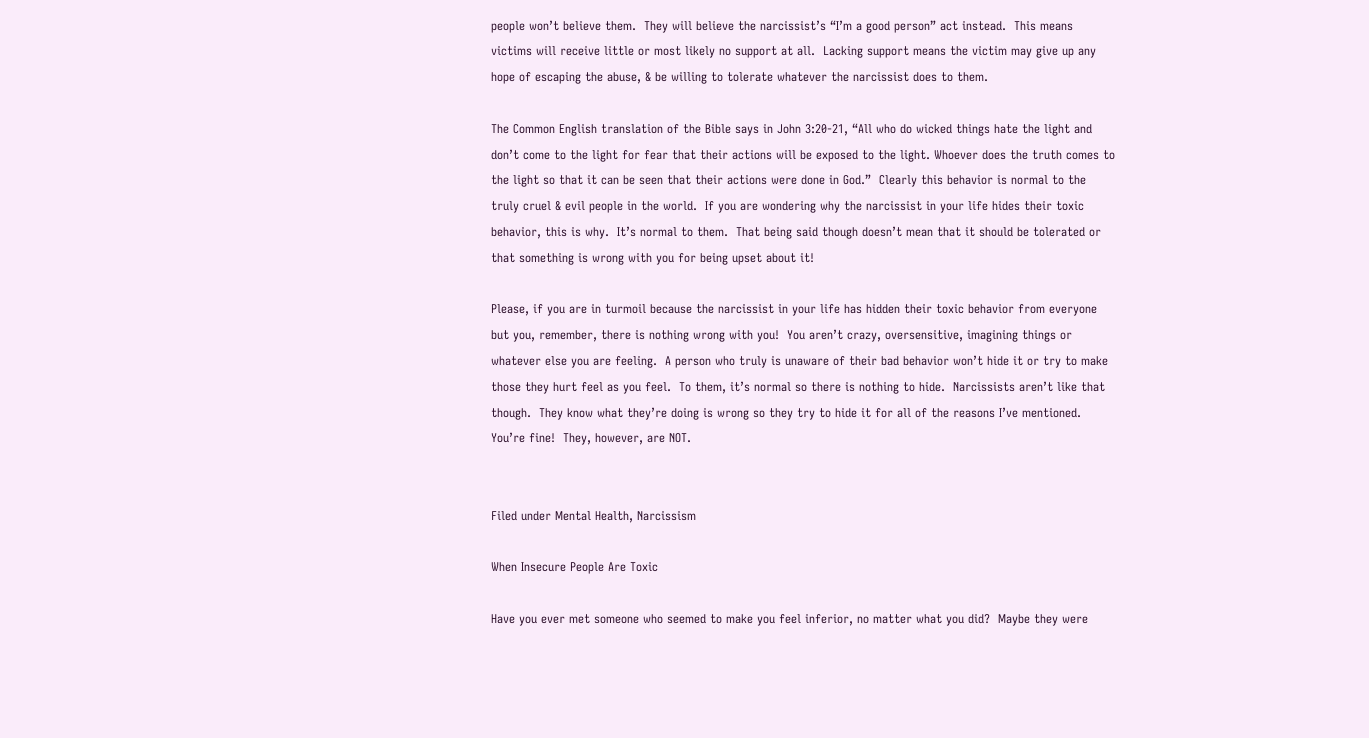people won’t believe them.  They will believe the narcissist’s “I’m a good person” act instead.  This means victims will receive little or most likely no support at all.  Lacking support means the victim may give up any hope of escaping the abuse, & be willing to tolerate whatever the narcissist does to them.

The Common English translation of the Bible says in John 3:20-21, “All who do wicked things hate the light and don’t come to the light for fear that their actions will be exposed to the light. Whoever does the truth comes to the light so that it can be seen that their actions were done in God.”  Clearly this behavior is normal to the truly cruel & evil people in the world.  If you are wondering why the narcissist in your life hides their toxic behavior, this is why.  It’s normal to them.  That being said though doesn’t mean that it should be tolerated or that something is wrong with you for being upset about it!

Please, if you are in turmoil because the narcissist in your life has hidden their toxic behavior from everyone but you, remember, there is nothing wrong with you!  You aren’t crazy, oversensitive, imagining things or whatever else you are feeling.  A person who truly is unaware of their bad behavior won’t hide it or try to make those they hurt feel as you feel.  To them, it’s normal so there is nothing to hide.  Narcissists aren’t like that though.  They know what they’re doing is wrong so they try to hide it for all of the reasons I’ve mentioned.  You’re fine!  They, however, are NOT.


Filed under Mental Health, Narcissism

When Insecure People Are Toxic

Have you ever met someone who seemed to make you feel inferior, no matter what you did?  Maybe they were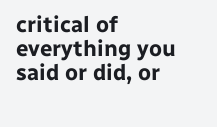critical of everything you said or did, or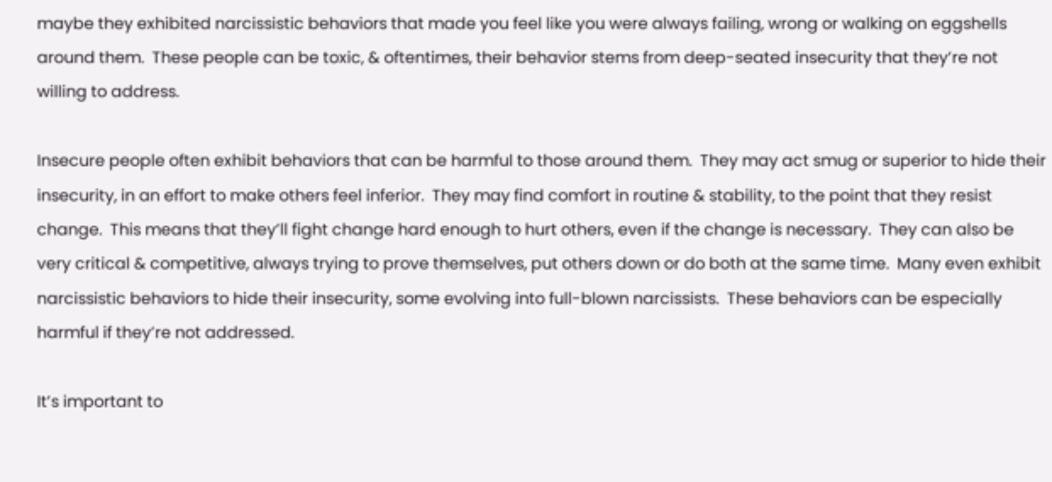maybe they exhibited narcissistic behaviors that made you feel like you were always failing, wrong or walking on eggshells around them.  These people can be toxic, & oftentimes, their behavior stems from deep-seated insecurity that they’re not willing to address.

Insecure people often exhibit behaviors that can be harmful to those around them.  They may act smug or superior to hide their insecurity, in an effort to make others feel inferior.  They may find comfort in routine & stability, to the point that they resist change.  This means that they’ll fight change hard enough to hurt others, even if the change is necessary.  They can also be very critical & competitive, always trying to prove themselves, put others down or do both at the same time.  Many even exhibit narcissistic behaviors to hide their insecurity, some evolving into full-blown narcissists.  These behaviors can be especially harmful if they’re not addressed.

It’s important to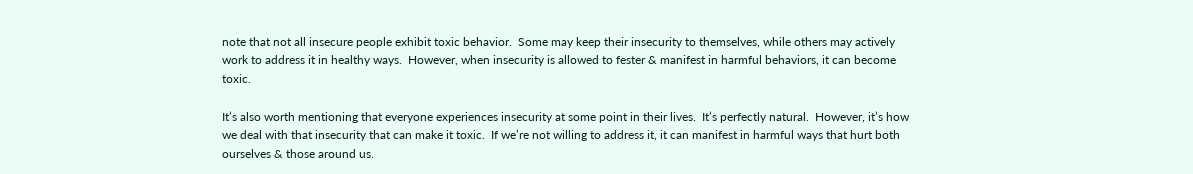note that not all insecure people exhibit toxic behavior.  Some may keep their insecurity to themselves, while others may actively work to address it in healthy ways.  However, when insecurity is allowed to fester & manifest in harmful behaviors, it can become toxic.

It’s also worth mentioning that everyone experiences insecurity at some point in their lives.  It’s perfectly natural.  However, it’s how we deal with that insecurity that can make it toxic.  If we’re not willing to address it, it can manifest in harmful ways that hurt both ourselves & those around us.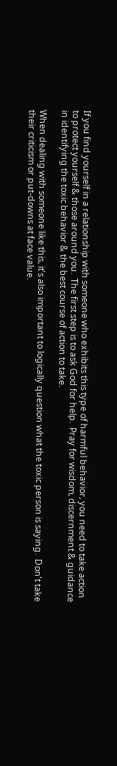If you find yourself in a relationship with someone who exhibits this type of harmful behavior, you need to take action to protect yourself & those around you.  The first step is to ask God for help.  Pray for wisdom, discernment & guidance in identifying the toxic behavior & the best course of action to take.

When dealing with someone like this, it’s also important to logically question what the toxic person is saying.  Don’t take their criticism or put-downs at face value.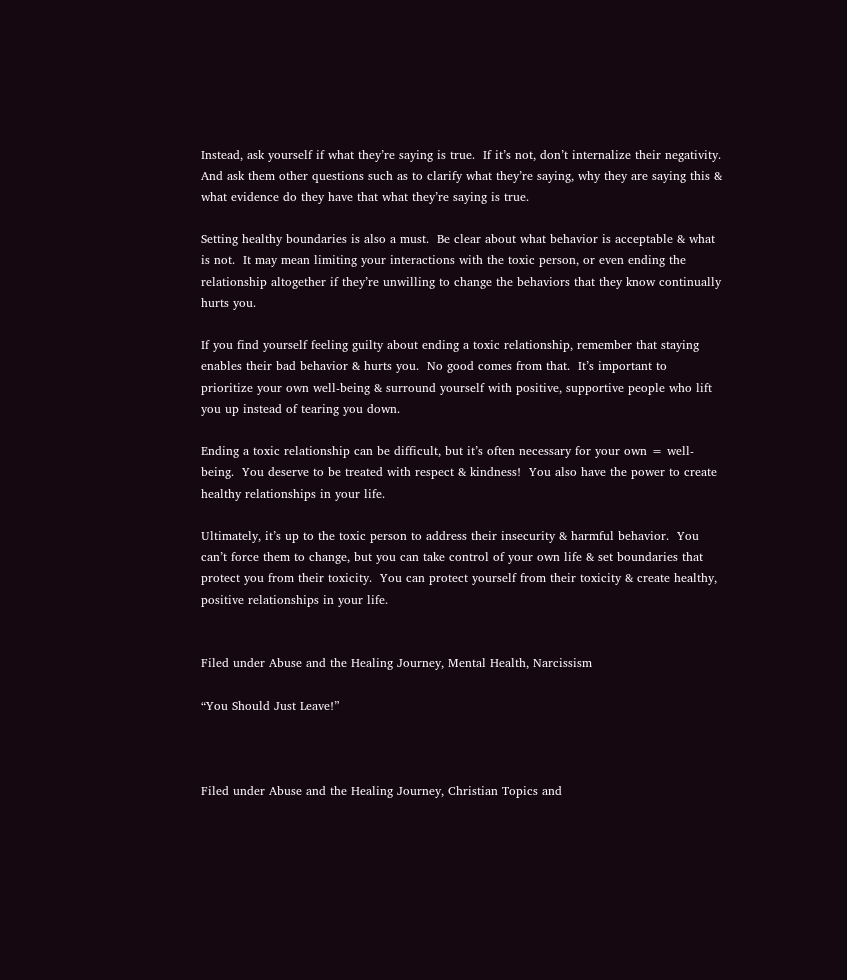Instead, ask yourself if what they’re saying is true.  If it’s not, don’t internalize their negativity.  And ask them other questions such as to clarify what they’re saying, why they are saying this & what evidence do they have that what they’re saying is true.

Setting healthy boundaries is also a must.  Be clear about what behavior is acceptable & what is not.  It may mean limiting your interactions with the toxic person, or even ending the relationship altogether if they’re unwilling to change the behaviors that they know continually hurts you.

If you find yourself feeling guilty about ending a toxic relationship, remember that staying enables their bad behavior & hurts you.  No good comes from that.  It’s important to prioritize your own well-being & surround yourself with positive, supportive people who lift you up instead of tearing you down.

Ending a toxic relationship can be difficult, but it’s often necessary for your own = well-being.  You deserve to be treated with respect & kindness!  You also have the power to create healthy relationships in your life.

Ultimately, it’s up to the toxic person to address their insecurity & harmful behavior.  You can’t force them to change, but you can take control of your own life & set boundaries that protect you from their toxicity.  You can protect yourself from their toxicity & create healthy, positive relationships in your life.


Filed under Abuse and the Healing Journey, Mental Health, Narcissism

“You Should Just Leave!”



Filed under Abuse and the Healing Journey, Christian Topics and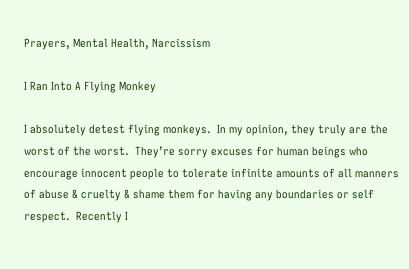Prayers, Mental Health, Narcissism

I Ran Into A Flying Monkey

I absolutely detest flying monkeys.  In my opinion, they truly are the worst of the worst.  They’re sorry excuses for human beings who encourage innocent people to tolerate infinite amounts of all manners of abuse & cruelty & shame them for having any boundaries or self respect.  Recently I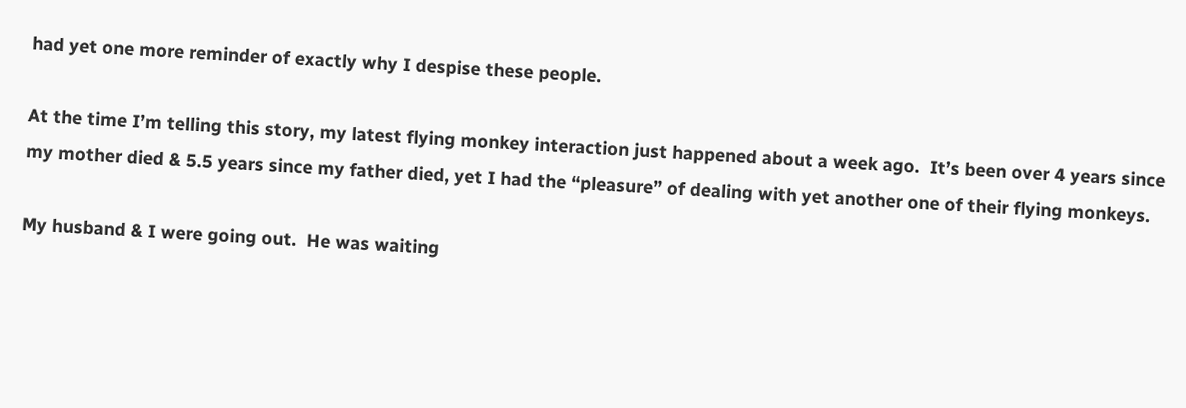had yet one more reminder of exactly why I despise these people.

At the time I’m telling this story, my latest flying monkey interaction just happened about a week ago.  It’s been over 4 years since my mother died & 5.5 years since my father died, yet I had the “pleasure” of dealing with yet another one of their flying monkeys.

My husband & I were going out.  He was waiting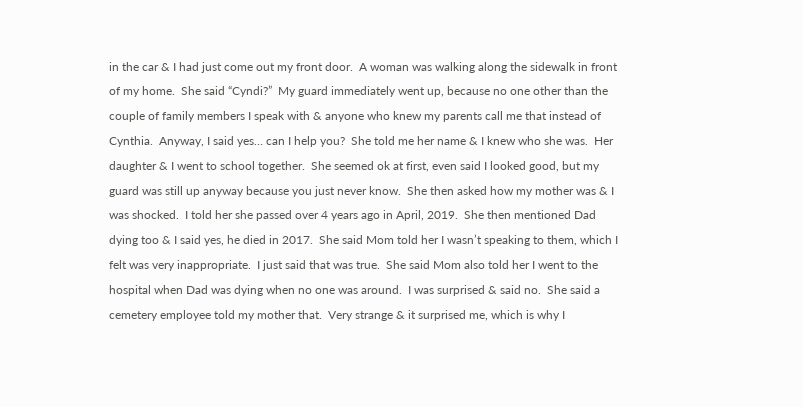in the car & I had just come out my front door.  A woman was walking along the sidewalk in front of my home.  She said “Cyndi?”  My guard immediately went up, because no one other than the couple of family members I speak with & anyone who knew my parents call me that instead of Cynthia.  Anyway, I said yes… can I help you?  She told me her name & I knew who she was.  Her daughter & I went to school together.  She seemed ok at first, even said I looked good, but my guard was still up anyway because you just never know.  She then asked how my mother was & I was shocked.  I told her she passed over 4 years ago in April, 2019.  She then mentioned Dad dying too & I said yes, he died in 2017.  She said Mom told her I wasn’t speaking to them, which I felt was very inappropriate.  I just said that was true.  She said Mom also told her I went to the hospital when Dad was dying when no one was around.  I was surprised & said no.  She said a cemetery employee told my mother that.  Very strange & it surprised me, which is why I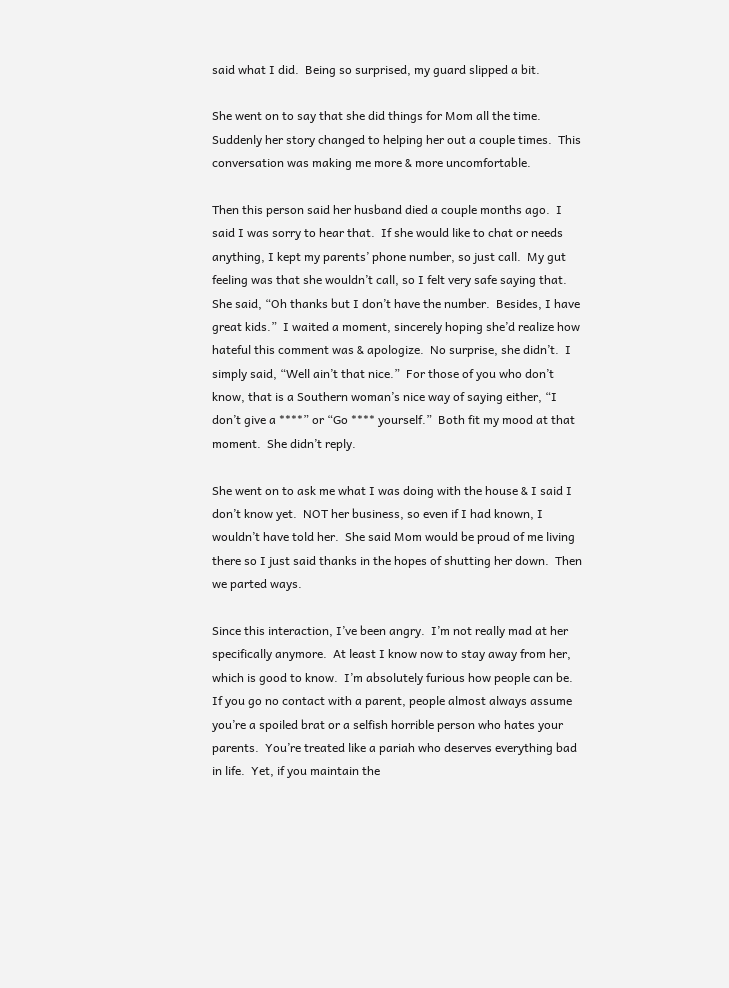said what I did.  Being so surprised, my guard slipped a bit.

She went on to say that she did things for Mom all the time.  Suddenly her story changed to helping her out a couple times.  This conversation was making me more & more uncomfortable.

Then this person said her husband died a couple months ago.  I said I was sorry to hear that.  If she would like to chat or needs anything, I kept my parents’ phone number, so just call.  My gut feeling was that she wouldn’t call, so I felt very safe saying that.  She said, “Oh thanks but I don’t have the number.  Besides, I have great kids.”  I waited a moment, sincerely hoping she’d realize how hateful this comment was & apologize.  No surprise, she didn’t.  I simply said, “Well ain’t that nice.”  For those of you who don’t know, that is a Southern woman’s nice way of saying either, “I don’t give a ****” or “Go **** yourself.”  Both fit my mood at that moment.  She didn’t reply.

She went on to ask me what I was doing with the house & I said I don’t know yet.  NOT her business, so even if I had known, I wouldn’t have told her.  She said Mom would be proud of me living there so I just said thanks in the hopes of shutting her down.  Then we parted ways.

Since this interaction, I’ve been angry.  I’m not really mad at her specifically anymore.  At least I know now to stay away from her, which is good to know.  I’m absolutely furious how people can be.  If you go no contact with a parent, people almost always assume you’re a spoiled brat or a selfish horrible person who hates your parents.  You’re treated like a pariah who deserves everything bad in life.  Yet, if you maintain the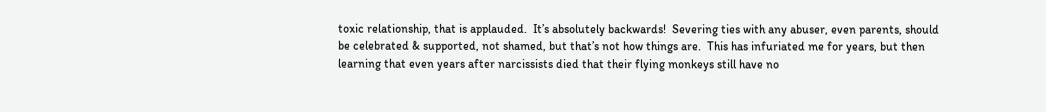toxic relationship, that is applauded.  It’s absolutely backwards!  Severing ties with any abuser, even parents, should be celebrated & supported, not shamed, but that’s not how things are.  This has infuriated me for years, but then learning that even years after narcissists died that their flying monkeys still have no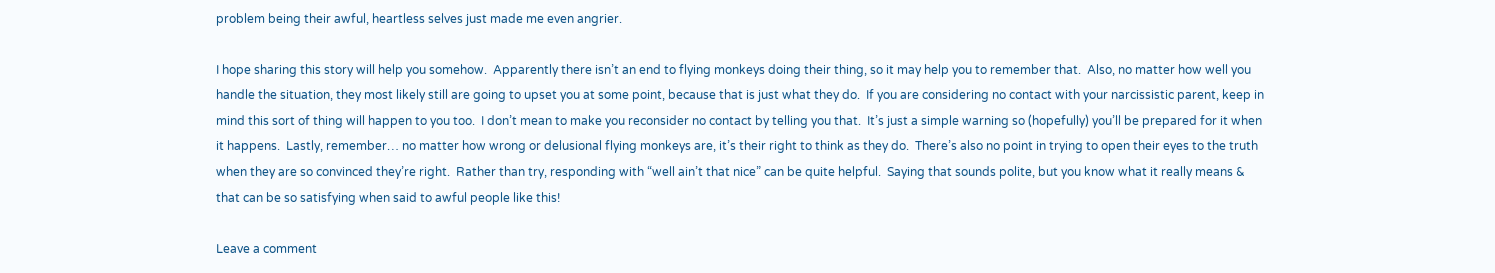problem being their awful, heartless selves just made me even angrier.

I hope sharing this story will help you somehow.  Apparently there isn’t an end to flying monkeys doing their thing, so it may help you to remember that.  Also, no matter how well you handle the situation, they most likely still are going to upset you at some point, because that is just what they do.  If you are considering no contact with your narcissistic parent, keep in mind this sort of thing will happen to you too.  I don’t mean to make you reconsider no contact by telling you that.  It’s just a simple warning so (hopefully) you’ll be prepared for it when it happens.  Lastly, remember… no matter how wrong or delusional flying monkeys are, it’s their right to think as they do.  There’s also no point in trying to open their eyes to the truth when they are so convinced they’re right.  Rather than try, responding with “well ain’t that nice” can be quite helpful.  Saying that sounds polite, but you know what it really means & that can be so satisfying when said to awful people like this!

Leave a comment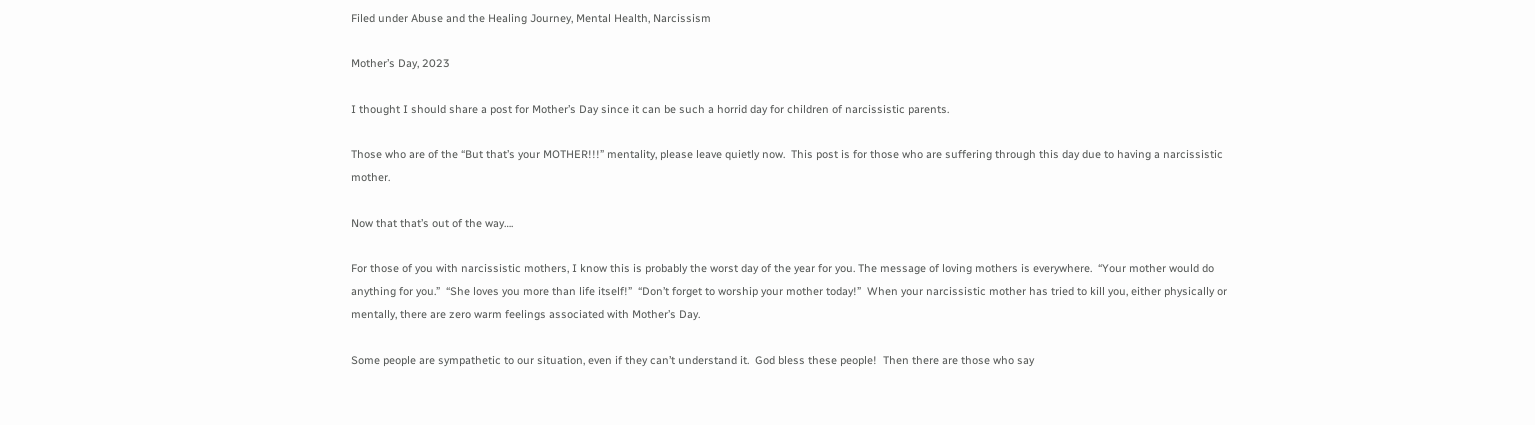Filed under Abuse and the Healing Journey, Mental Health, Narcissism

Mother’s Day, 2023

I thought I should share a post for Mother’s Day since it can be such a horrid day for children of narcissistic parents.

Those who are of the “But that’s your MOTHER!!!” mentality, please leave quietly now.  This post is for those who are suffering through this day due to having a narcissistic mother.

Now that that’s out of the way….

For those of you with narcissistic mothers, I know this is probably the worst day of the year for you. The message of loving mothers is everywhere.  “Your mother would do anything for you.”  “She loves you more than life itself!”  “Don’t forget to worship your mother today!”  When your narcissistic mother has tried to kill you, either physically or mentally, there are zero warm feelings associated with Mother’s Day.

Some people are sympathetic to our situation, even if they can’t understand it.  God bless these people!  Then there are those who say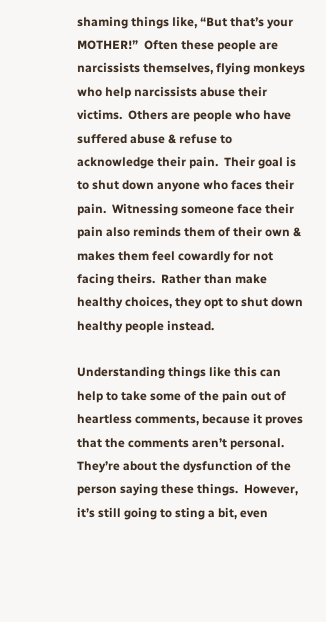shaming things like, “But that’s your MOTHER!”  Often these people are narcissists themselves, flying monkeys who help narcissists abuse their victims.  Others are people who have suffered abuse & refuse to acknowledge their pain.  Their goal is to shut down anyone who faces their pain.  Witnessing someone face their pain also reminds them of their own & makes them feel cowardly for not facing theirs.  Rather than make healthy choices, they opt to shut down healthy people instead.

Understanding things like this can help to take some of the pain out of heartless comments, because it proves that the comments aren’t personal. They’re about the dysfunction of the person saying these things.  However, it’s still going to sting a bit, even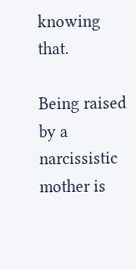knowing that.

Being raised by a narcissistic mother is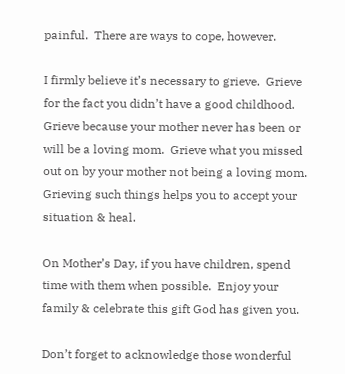painful.  There are ways to cope, however.

I firmly believe it’s necessary to grieve.  Grieve for the fact you didn’t have a good childhood.  Grieve because your mother never has been or will be a loving mom.  Grieve what you missed out on by your mother not being a loving mom.  Grieving such things helps you to accept your situation & heal.

On Mother’s Day, if you have children, spend time with them when possible.  Enjoy your family & celebrate this gift God has given you.

Don’t forget to acknowledge those wonderful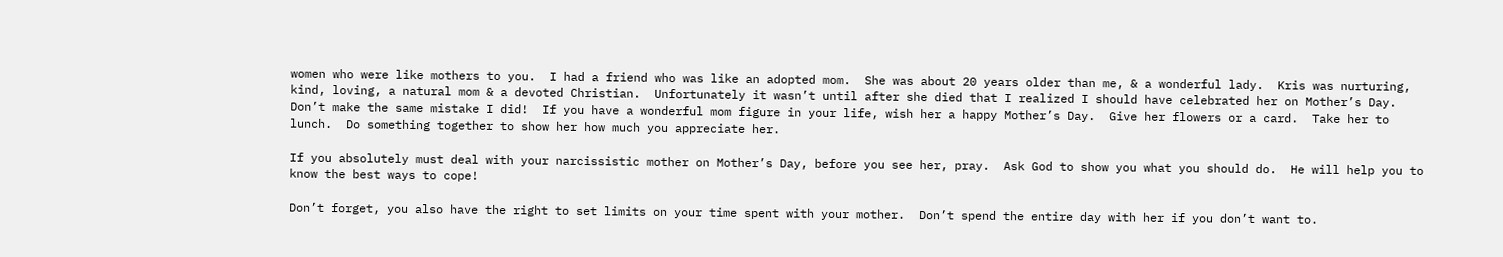women who were like mothers to you.  I had a friend who was like an adopted mom.  She was about 20 years older than me, & a wonderful lady.  Kris was nurturing, kind, loving, a natural mom & a devoted Christian.  Unfortunately it wasn’t until after she died that I realized I should have celebrated her on Mother’s Day.  Don’t make the same mistake I did!  If you have a wonderful mom figure in your life, wish her a happy Mother’s Day.  Give her flowers or a card.  Take her to lunch.  Do something together to show her how much you appreciate her.

If you absolutely must deal with your narcissistic mother on Mother’s Day, before you see her, pray.  Ask God to show you what you should do.  He will help you to know the best ways to cope!

Don’t forget, you also have the right to set limits on your time spent with your mother.  Don’t spend the entire day with her if you don’t want to.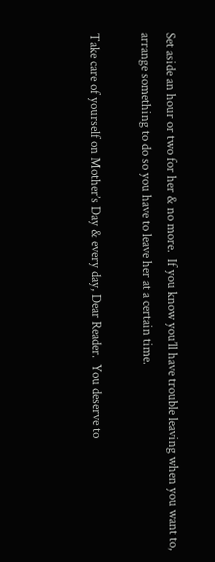Set aside an hour or two for her & no more.  If you know you’ll have trouble leaving when you want to, arrange something to do so you have to leave her at a certain time.

Take care of yourself on Mother’s Day & every day, Dear Reader.  You deserve to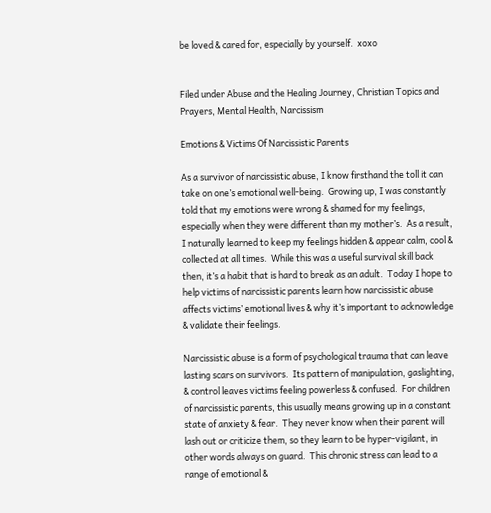be loved & cared for, especially by yourself.  xoxo


Filed under Abuse and the Healing Journey, Christian Topics and Prayers, Mental Health, Narcissism

Emotions & Victims Of Narcissistic Parents

As a survivor of narcissistic abuse, I know firsthand the toll it can take on one’s emotional well-being.  Growing up, I was constantly told that my emotions were wrong & shamed for my feelings, especially when they were different than my mother’s.  As a result, I naturally learned to keep my feelings hidden & appear calm, cool & collected at all times.  While this was a useful survival skill back then, it’s a habit that is hard to break as an adult.  Today I hope to help victims of narcissistic parents learn how narcissistic abuse affects victims’ emotional lives & why it’s important to acknowledge & validate their feelings.

Narcissistic abuse is a form of psychological trauma that can leave lasting scars on survivors.  Its pattern of manipulation, gaslighting, & control leaves victims feeling powerless & confused.  For children of narcissistic parents, this usually means growing up in a constant state of anxiety & fear.  They never know when their parent will lash out or criticize them, so they learn to be hyper-vigilant, in other words always on guard.  This chronic stress can lead to a range of emotional &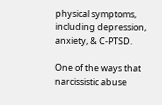physical symptoms, including depression, anxiety, & C-PTSD.

One of the ways that narcissistic abuse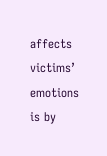affects victims’ emotions is by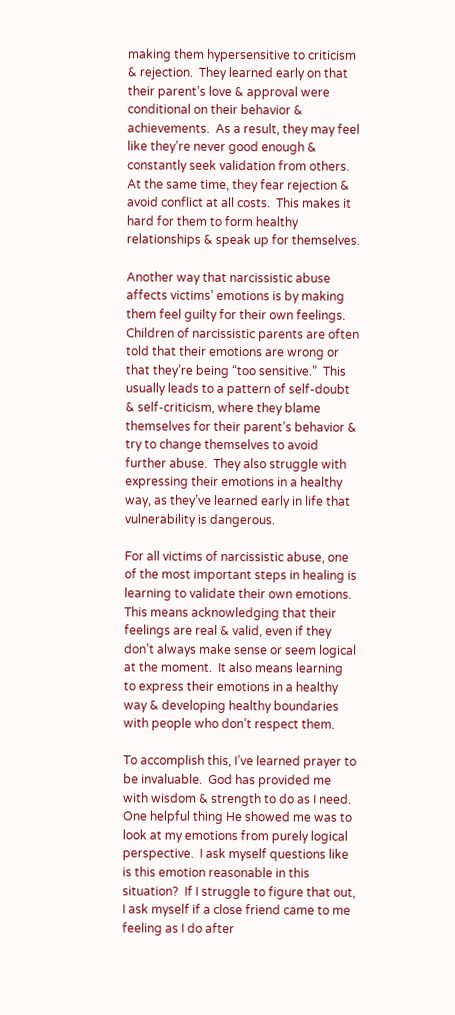making them hypersensitive to criticism & rejection.  They learned early on that their parent’s love & approval were conditional on their behavior & achievements.  As a result, they may feel like they’re never good enough & constantly seek validation from others.  At the same time, they fear rejection & avoid conflict at all costs.  This makes it hard for them to form healthy relationships & speak up for themselves.

Another way that narcissistic abuse affects victims’ emotions is by making them feel guilty for their own feelings.  Children of narcissistic parents are often told that their emotions are wrong or that they’re being “too sensitive.”  This usually leads to a pattern of self-doubt & self-criticism, where they blame themselves for their parent’s behavior & try to change themselves to avoid further abuse.  They also struggle with expressing their emotions in a healthy way, as they’ve learned early in life that vulnerability is dangerous.

For all victims of narcissistic abuse, one of the most important steps in healing is learning to validate their own emotions.  This means acknowledging that their feelings are real & valid, even if they don’t always make sense or seem logical at the moment.  It also means learning to express their emotions in a healthy way & developing healthy boundaries with people who don’t respect them.

To accomplish this, I’ve learned prayer to be invaluable.  God has provided me with wisdom & strength to do as I need.  One helpful thing He showed me was to look at my emotions from purely logical perspective.  I ask myself questions like is this emotion reasonable in this situation?  If I struggle to figure that out, I ask myself if a close friend came to me feeling as I do after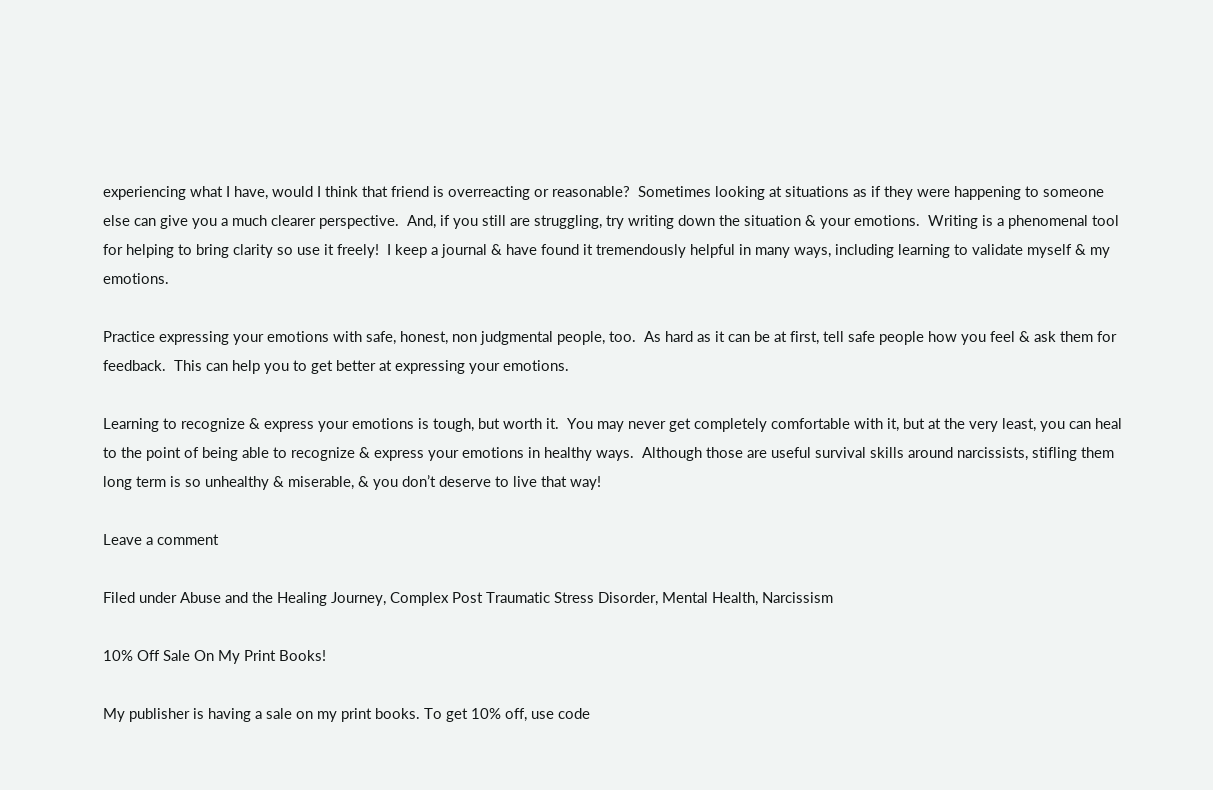experiencing what I have, would I think that friend is overreacting or reasonable?  Sometimes looking at situations as if they were happening to someone else can give you a much clearer perspective.  And, if you still are struggling, try writing down the situation & your emotions.  Writing is a phenomenal tool for helping to bring clarity so use it freely!  I keep a journal & have found it tremendously helpful in many ways, including learning to validate myself & my emotions.

Practice expressing your emotions with safe, honest, non judgmental people, too.  As hard as it can be at first, tell safe people how you feel & ask them for feedback.  This can help you to get better at expressing your emotions.

Learning to recognize & express your emotions is tough, but worth it.  You may never get completely comfortable with it, but at the very least, you can heal to the point of being able to recognize & express your emotions in healthy ways.  Although those are useful survival skills around narcissists, stifling them long term is so unhealthy & miserable, & you don’t deserve to live that way!

Leave a comment

Filed under Abuse and the Healing Journey, Complex Post Traumatic Stress Disorder, Mental Health, Narcissism

10% Off Sale On My Print Books!

My publisher is having a sale on my print books. To get 10% off, use code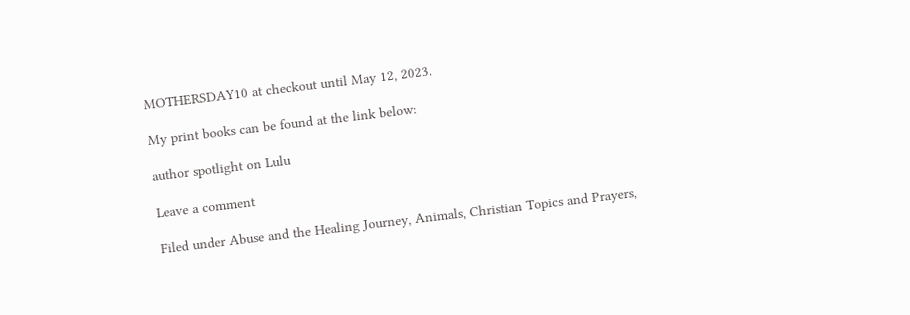MOTHERSDAY10 at checkout until May 12, 2023.

My print books can be found at the link below:

author spotlight on Lulu

Leave a comment

Filed under Abuse and the Healing Journey, Animals, Christian Topics and Prayers,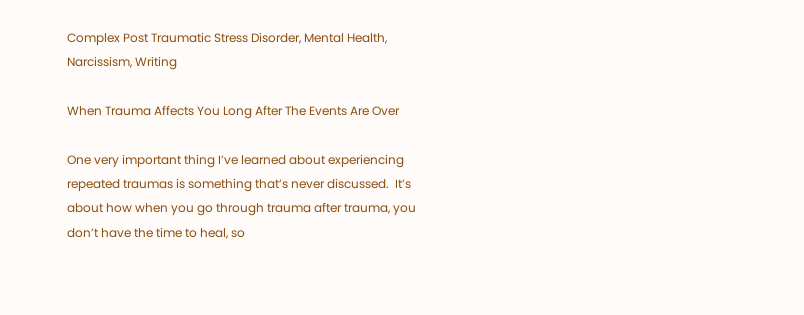Complex Post Traumatic Stress Disorder, Mental Health, Narcissism, Writing

When Trauma Affects You Long After The Events Are Over

One very important thing I’ve learned about experiencing repeated traumas is something that’s never discussed.  It’s about how when you go through trauma after trauma, you don’t have the time to heal, so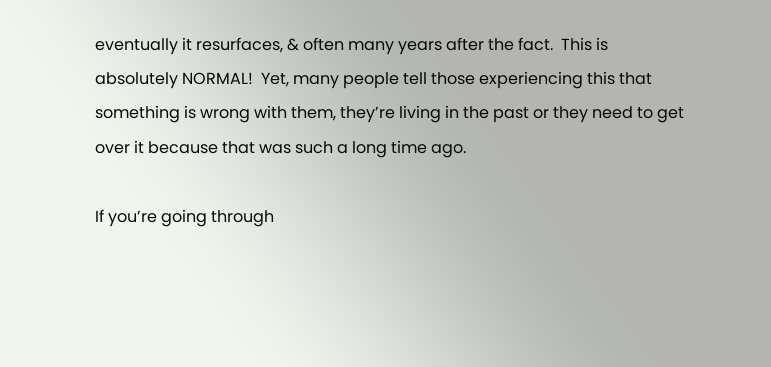eventually it resurfaces, & often many years after the fact.  This is absolutely NORMAL!  Yet, many people tell those experiencing this that something is wrong with them, they’re living in the past or they need to get over it because that was such a long time ago.

If you’re going through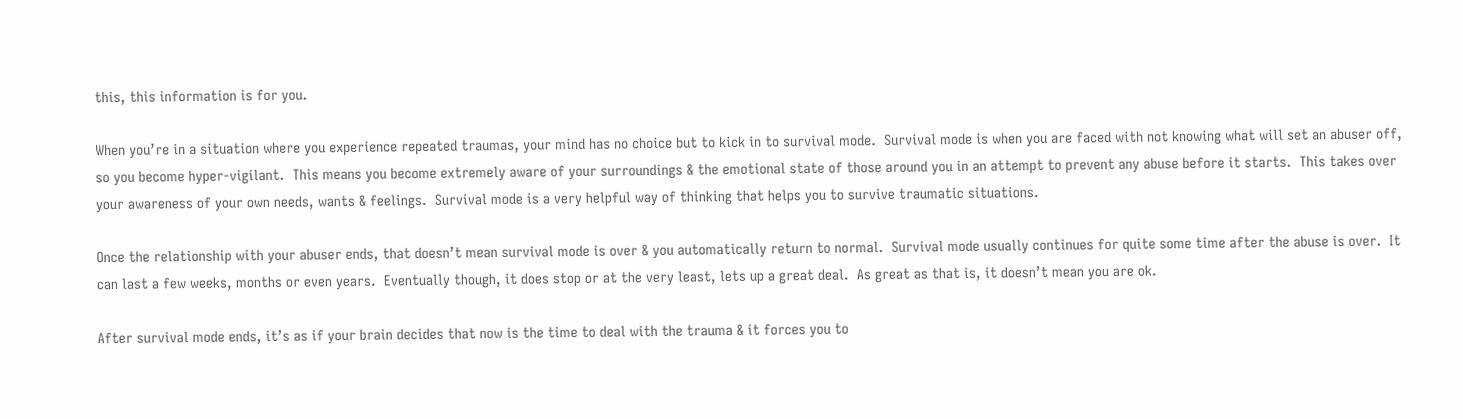this, this information is for you.

When you’re in a situation where you experience repeated traumas, your mind has no choice but to kick in to survival mode.  Survival mode is when you are faced with not knowing what will set an abuser off, so you become hyper-vigilant.  This means you become extremely aware of your surroundings & the emotional state of those around you in an attempt to prevent any abuse before it starts.  This takes over your awareness of your own needs, wants & feelings.  Survival mode is a very helpful way of thinking that helps you to survive traumatic situations.

Once the relationship with your abuser ends, that doesn’t mean survival mode is over & you automatically return to normal.  Survival mode usually continues for quite some time after the abuse is over.  It can last a few weeks, months or even years.  Eventually though, it does stop or at the very least, lets up a great deal.  As great as that is, it doesn’t mean you are ok.

After survival mode ends, it’s as if your brain decides that now is the time to deal with the trauma & it forces you to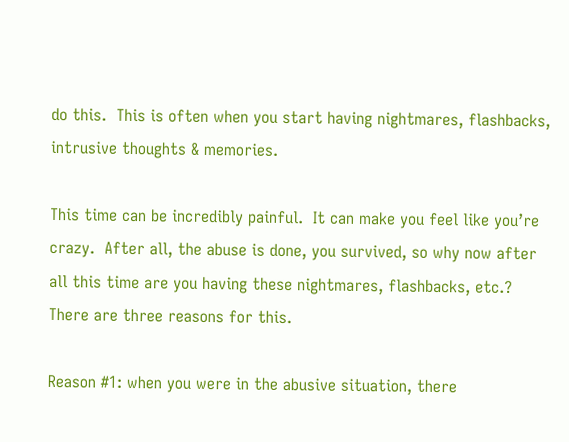do this.  This is often when you start having nightmares, flashbacks, intrusive thoughts & memories.

This time can be incredibly painful.  It can make you feel like you’re crazy.  After all, the abuse is done, you survived, so why now after all this time are you having these nightmares, flashbacks, etc.?  There are three reasons for this.

Reason #1: when you were in the abusive situation, there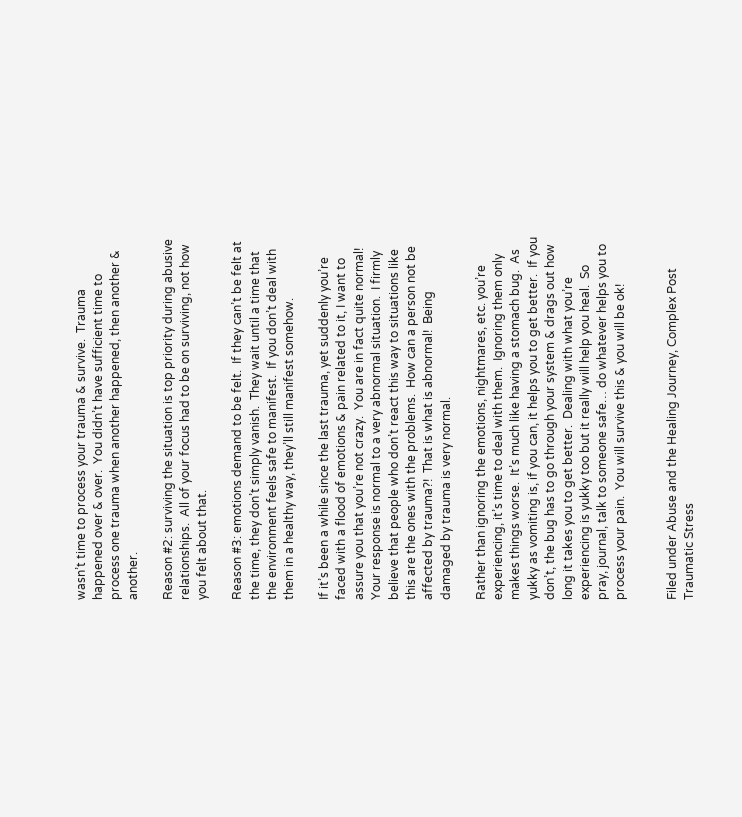wasn’t time to process your trauma & survive.  Trauma happened over & over.  You didn’t have sufficient time to process one trauma when another happened, then another & another.

Reason #2: surviving the situation is top priority during abusive relationships.  All of your focus had to be on surviving, not how you felt about that.

Reason #3: emotions demand to be felt.  If they can’t be felt at the time, they don’t simply vanish.  They wait until a time that the environment feels safe to manifest.  If you don’t deal with them in a healthy way, they’ll still manifest somehow.

If it’s been a while since the last trauma, yet suddenly you’re faced with a flood of emotions & pain related to it, I want to assure you that you’re not crazy.  You are in fact quite normal!  Your response is normal to a very abnormal situation.  I firmly believe that people who don’t react this way to situations like this are the ones with the problems.  How can a person not be affected by trauma?!  That is what is abnormal!  Being damaged by trauma is very normal.

Rather than ignoring the emotions, nightmares, etc. you’re experiencing, it’s time to deal with them.  Ignoring them only makes things worse.  It’s much like having a stomach bug.  As yukky as vomiting is, if you can, it helps you to get better.  If you don’t, the bug has to go through your system & drags out how long it takes you to get better.  Dealing with what you’re experiencing is yukky too but it really will help you heal.  So pray, journal, talk to someone safe… do whatever helps you to process your pain.  You will survive this & you will be ok!


Filed under Abuse and the Healing Journey, Complex Post Traumatic Stress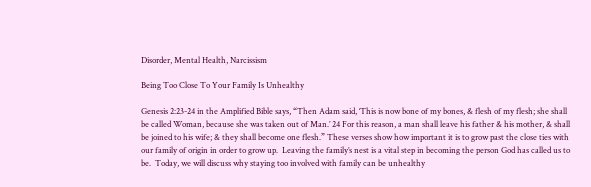Disorder, Mental Health, Narcissism

Being Too Close To Your Family Is Unhealthy

Genesis 2:23-24 in the Amplified Bible says, “Then Adam said, ‘This is now bone of my bones, & flesh of my flesh; she shall be called Woman, because she was taken out of Man.’ 24 For this reason, a man shall leave his father & his mother, & shall be joined to his wife; & they shall become one flesh.” These verses show how important it is to grow past the close ties with our family of origin in order to grow up.  Leaving the family’s nest is a vital step in becoming the person God has called us to be.  Today, we will discuss why staying too involved with family can be unhealthy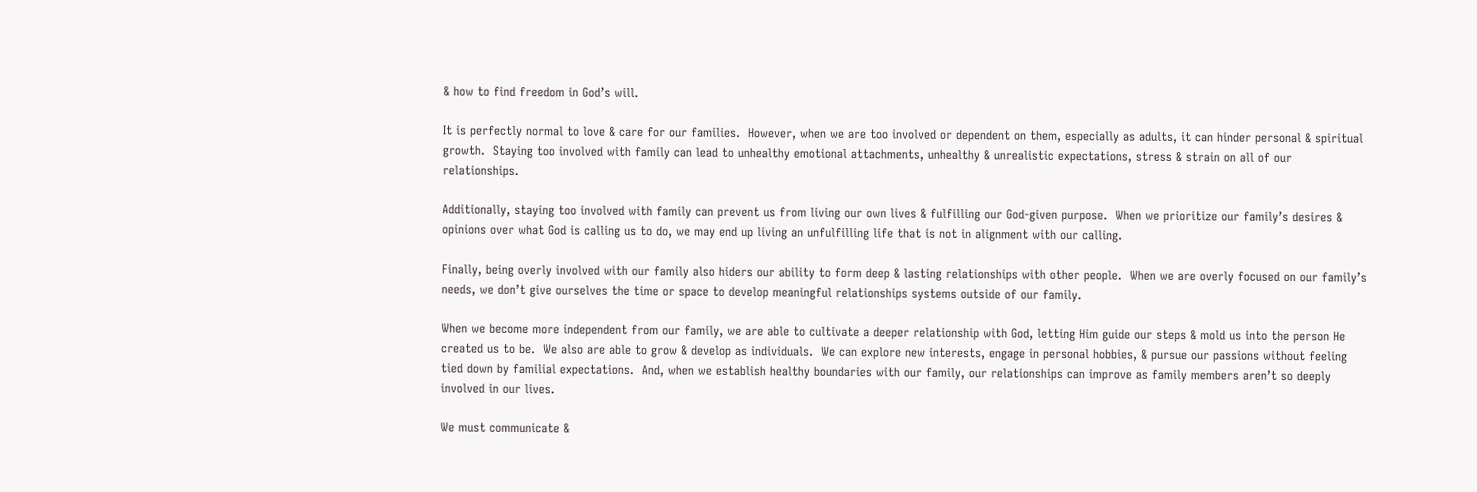& how to find freedom in God’s will.

It is perfectly normal to love & care for our families.  However, when we are too involved or dependent on them, especially as adults, it can hinder personal & spiritual growth.  Staying too involved with family can lead to unhealthy emotional attachments, unhealthy & unrealistic expectations, stress & strain on all of our relationships.

Additionally, staying too involved with family can prevent us from living our own lives & fulfilling our God-given purpose.  When we prioritize our family’s desires & opinions over what God is calling us to do, we may end up living an unfulfilling life that is not in alignment with our calling.

Finally, being overly involved with our family also hiders our ability to form deep & lasting relationships with other people.  When we are overly focused on our family’s needs, we don’t give ourselves the time or space to develop meaningful relationships systems outside of our family.

When we become more independent from our family, we are able to cultivate a deeper relationship with God, letting Him guide our steps & mold us into the person He created us to be.  We also are able to grow & develop as individuals.  We can explore new interests, engage in personal hobbies, & pursue our passions without feeling tied down by familial expectations.  And, when we establish healthy boundaries with our family, our relationships can improve as family members aren’t so deeply involved in our lives.

We must communicate &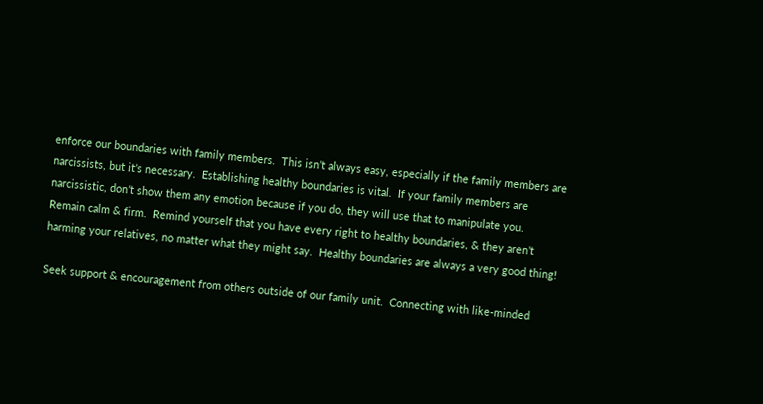enforce our boundaries with family members.  This isn’t always easy, especially if the family members are narcissists, but it’s necessary.  Establishing healthy boundaries is vital.  If your family members are narcissistic, don’t show them any emotion because if you do, they will use that to manipulate you.  Remain calm & firm.  Remind yourself that you have every right to healthy boundaries, & they aren’t harming your relatives, no matter what they might say.  Healthy boundaries are always a very good thing!

Seek support & encouragement from others outside of our family unit.  Connecting with like-minded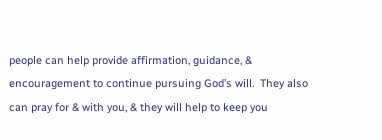people can help provide affirmation, guidance, & encouragement to continue pursuing God’s will.  They also can pray for & with you, & they will help to keep you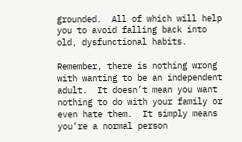grounded.  All of which will help you to avoid falling back into old, dysfunctional habits.

Remember, there is nothing wrong with wanting to be an independent adult.  It doesn’t mean you want nothing to do with your family or even hate them.  It simply means you’re a normal person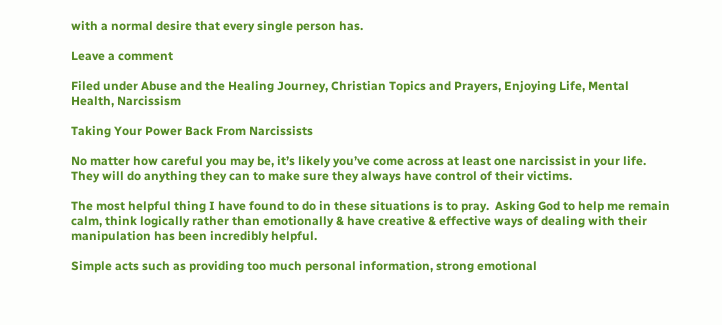with a normal desire that every single person has.

Leave a comment

Filed under Abuse and the Healing Journey, Christian Topics and Prayers, Enjoying Life, Mental Health, Narcissism

Taking Your Power Back From Narcissists

No matter how careful you may be, it’s likely you’ve come across at least one narcissist in your life.  They will do anything they can to make sure they always have control of their victims.

The most helpful thing I have found to do in these situations is to pray.  Asking God to help me remain calm, think logically rather than emotionally & have creative & effective ways of dealing with their manipulation has been incredibly helpful.

Simple acts such as providing too much personal information, strong emotional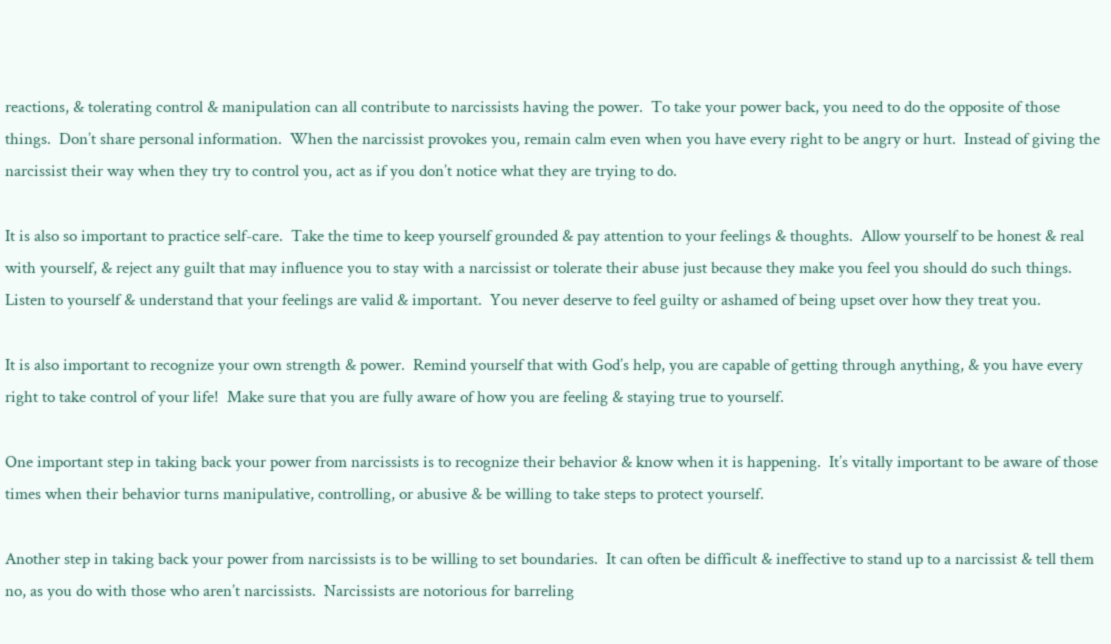reactions, & tolerating control & manipulation can all contribute to narcissists having the power.  To take your power back, you need to do the opposite of those things.  Don’t share personal information.  When the narcissist provokes you, remain calm even when you have every right to be angry or hurt.  Instead of giving the narcissist their way when they try to control you, act as if you don’t notice what they are trying to do.

It is also so important to practice self-care.  Take the time to keep yourself grounded & pay attention to your feelings & thoughts.  Allow yourself to be honest & real with yourself, & reject any guilt that may influence you to stay with a narcissist or tolerate their abuse just because they make you feel you should do such things.  Listen to yourself & understand that your feelings are valid & important.  You never deserve to feel guilty or ashamed of being upset over how they treat you.

It is also important to recognize your own strength & power.  Remind yourself that with God’s help, you are capable of getting through anything, & you have every right to take control of your life!  Make sure that you are fully aware of how you are feeling & staying true to yourself.

One important step in taking back your power from narcissists is to recognize their behavior & know when it is happening.  It’s vitally important to be aware of those times when their behavior turns manipulative, controlling, or abusive & be willing to take steps to protect yourself.

Another step in taking back your power from narcissists is to be willing to set boundaries.  It can often be difficult & ineffective to stand up to a narcissist & tell them no, as you do with those who aren’t narcissists.  Narcissists are notorious for barreling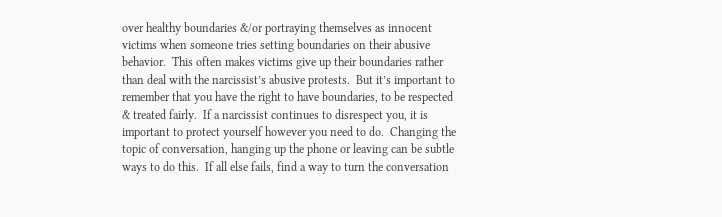over healthy boundaries &/or portraying themselves as innocent victims when someone tries setting boundaries on their abusive behavior.  This often makes victims give up their boundaries rather than deal with the narcissist’s abusive protests.  But it’s important to remember that you have the right to have boundaries, to be respected & treated fairly.  If a narcissist continues to disrespect you, it is important to protect yourself however you need to do.  Changing the topic of conversation, hanging up the phone or leaving can be subtle ways to do this.  If all else fails, find a way to turn the conversation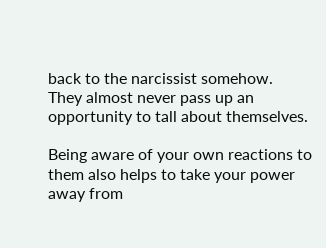back to the narcissist somehow.  They almost never pass up an opportunity to tall about themselves.

Being aware of your own reactions to them also helps to take your power away from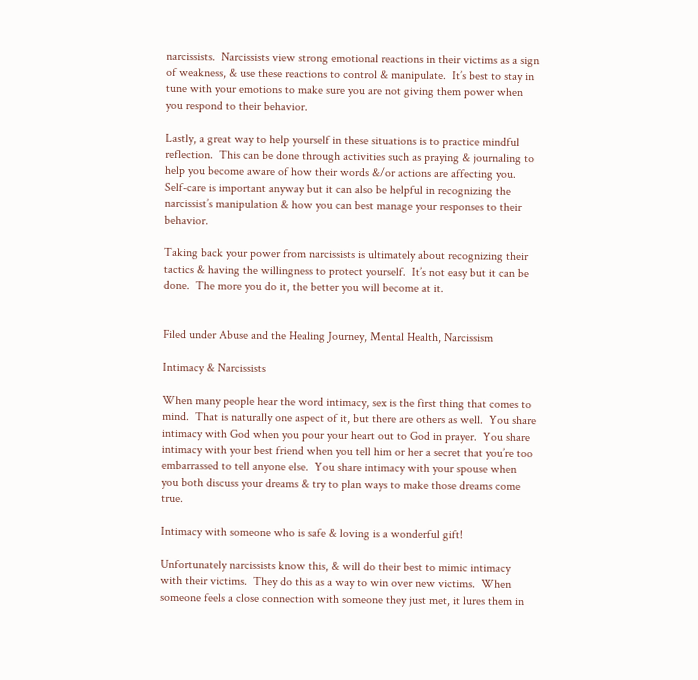narcissists.  Narcissists view strong emotional reactions in their victims as a sign of weakness, & use these reactions to control & manipulate.  It’s best to stay in tune with your emotions to make sure you are not giving them power when you respond to their behavior.

Lastly, a great way to help yourself in these situations is to practice mindful reflection.  This can be done through activities such as praying & journaling to help you become aware of how their words &/or actions are affecting you.  Self-care is important anyway but it can also be helpful in recognizing the narcissist’s manipulation & how you can best manage your responses to their behavior.

Taking back your power from narcissists is ultimately about recognizing their tactics & having the willingness to protect yourself.  It’s not easy but it can be done.  The more you do it, the better you will become at it.


Filed under Abuse and the Healing Journey, Mental Health, Narcissism

Intimacy & Narcissists

When many people hear the word intimacy, sex is the first thing that comes to mind.  That is naturally one aspect of it, but there are others as well.  You share intimacy with God when you pour your heart out to God in prayer.  You share intimacy with your best friend when you tell him or her a secret that you’re too embarrassed to tell anyone else.  You share intimacy with your spouse when you both discuss your dreams & try to plan ways to make those dreams come true.

Intimacy with someone who is safe & loving is a wonderful gift!

Unfortunately narcissists know this, & will do their best to mimic intimacy with their victims.  They do this as a way to win over new victims.  When someone feels a close connection with someone they just met, it lures them in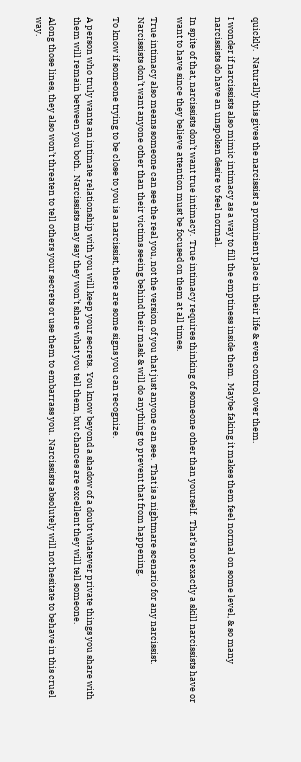quickly.   Naturally this gives the narcissist a prominent place in their life & even control over them.

I wonder if narcissists also mimic intimacy as a way to fill the emptiness inside them.  Maybe faking it makes them feel normal on some level, & so many narcissists do have an unspoken desire to feel normal.

In spite of that, narcissists don’t want true intimacy.  True intimacy requires thinking of someone other than yourself.  That’s not exactly a skill narcissists have or want to have since they believe attention must be focused on them at all times.

True intimacy also means someone can see the real you, not the version of you that just anyone can see.  That is a nightmare scenario for any narcissist.  Narcissists don’t want anyone other than their victims seeing behind their mask & will do anything to prevent that from happening.

To know if someone trying to be close to you is a narcissist, there are some signs you can recognize.

A person who truly wants an intimate relationship with you will keep your secrets.  You know beyond a shadow of a doubt whatever private things you share with them will remain between you both.  Narcissists may say they won’t share what you tell them, but chances are excellent they will tell someone.

Along those lines, they also won’t threaten to tell others your secrets or use them to embarrass you.  Narcissists absolutely will not hesitate to behave in this cruel way.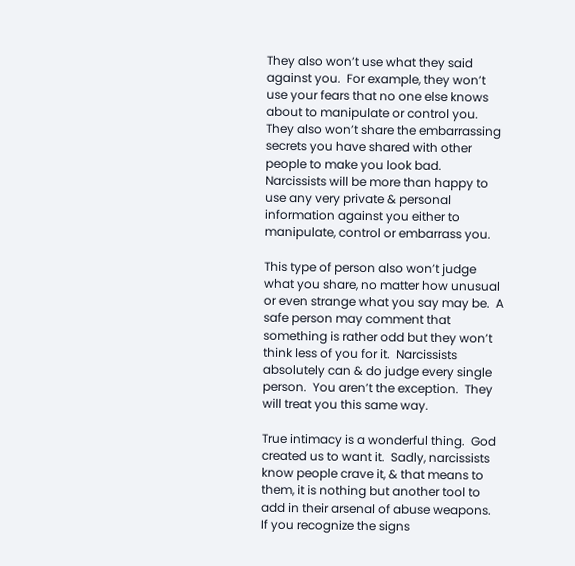They also won’t use what they said against you.  For example, they won’t use your fears that no one else knows about to manipulate or control you.  They also won’t share the embarrassing secrets you have shared with other people to make you look bad.  Narcissists will be more than happy to use any very private & personal information against you either to manipulate, control or embarrass you.

This type of person also won’t judge what you share, no matter how unusual or even strange what you say may be.  A safe person may comment that something is rather odd but they won’t think less of you for it.  Narcissists absolutely can & do judge every single person.  You aren’t the exception.  They will treat you this same way.

True intimacy is a wonderful thing.  God created us to want it.  Sadly, narcissists know people crave it, & that means to them, it is nothing but another tool to add in their arsenal of abuse weapons.  If you recognize the signs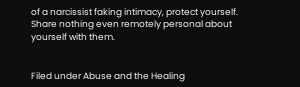of a narcissist faking intimacy, protect yourself.  Share nothing even remotely personal about yourself with them.


Filed under Abuse and the Healing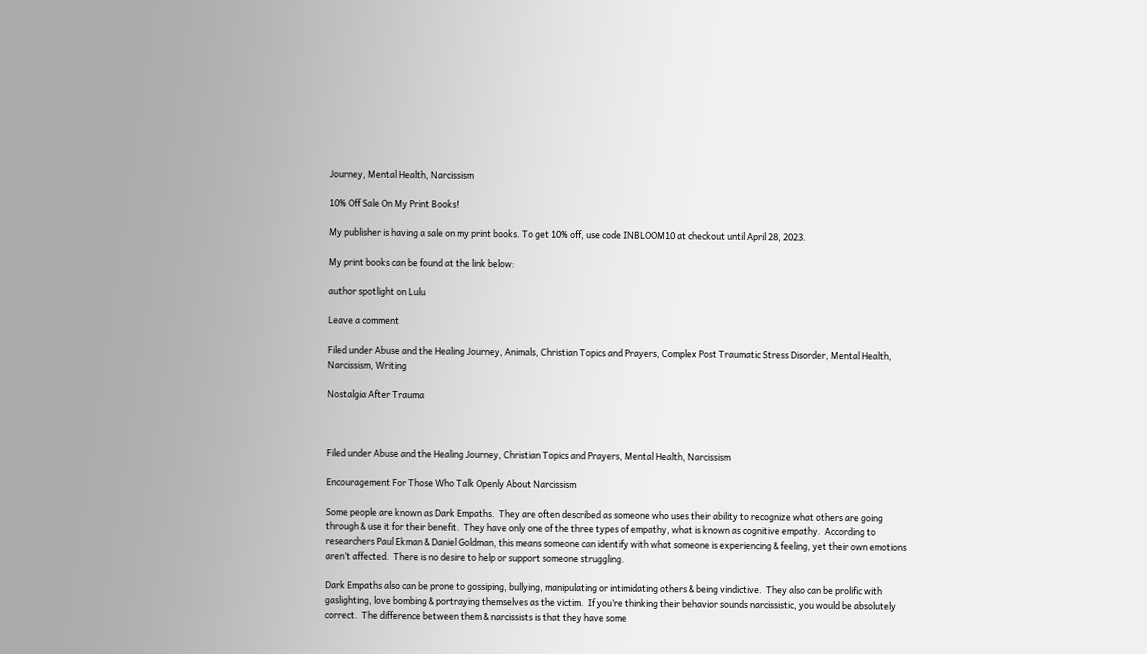Journey, Mental Health, Narcissism

10% Off Sale On My Print Books!

My publisher is having a sale on my print books. To get 10% off, use code INBLOOM10 at checkout until April 28, 2023.

My print books can be found at the link below:

author spotlight on Lulu

Leave a comment

Filed under Abuse and the Healing Journey, Animals, Christian Topics and Prayers, Complex Post Traumatic Stress Disorder, Mental Health, Narcissism, Writing

Nostalgia After Trauma



Filed under Abuse and the Healing Journey, Christian Topics and Prayers, Mental Health, Narcissism

Encouragement For Those Who Talk Openly About Narcissism

Some people are known as Dark Empaths.  They are often described as someone who uses their ability to recognize what others are going through & use it for their benefit.  They have only one of the three types of empathy, what is known as cognitive empathy.  According to researchers Paul Ekman & Daniel Goldman, this means someone can identify with what someone is experiencing & feeling, yet their own emotions aren’t affected.  There is no desire to help or support someone struggling.

Dark Empaths also can be prone to gossiping, bullying, manipulating or intimidating others & being vindictive.  They also can be prolific with gaslighting, love bombing & portraying themselves as the victim.  If you’re thinking their behavior sounds narcissistic, you would be absolutely correct.  The difference between them & narcissists is that they have some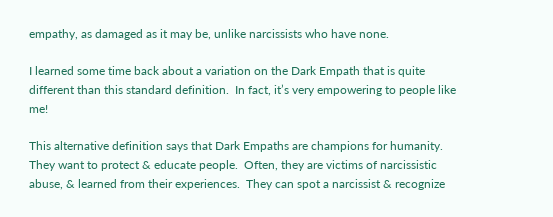empathy, as damaged as it may be, unlike narcissists who have none.

I learned some time back about a variation on the Dark Empath that is quite different than this standard definition.  In fact, it’s very empowering to people like me!

This alternative definition says that Dark Empaths are champions for humanity.  They want to protect & educate people.  Often, they are victims of narcissistic abuse, & learned from their experiences.  They can spot a narcissist & recognize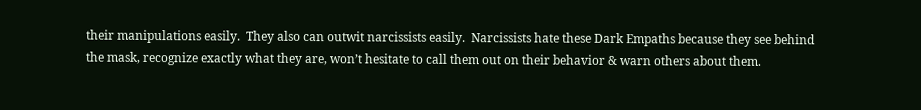their manipulations easily.  They also can outwit narcissists easily.  Narcissists hate these Dark Empaths because they see behind the mask, recognize exactly what they are, won’t hesitate to call them out on their behavior & warn others about them.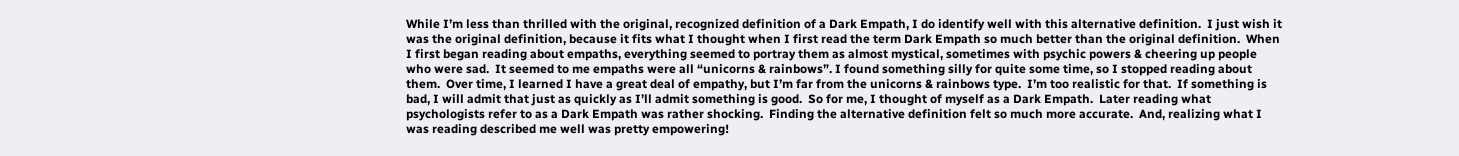While I’m less than thrilled with the original, recognized definition of a Dark Empath, I do identify well with this alternative definition.  I just wish it was the original definition, because it fits what I thought when I first read the term Dark Empath so much better than the original definition.  When I first began reading about empaths, everything seemed to portray them as almost mystical, sometimes with psychic powers & cheering up people who were sad.  It seemed to me empaths were all “unicorns & rainbows”. I found something silly for quite some time, so I stopped reading about them.  Over time, I learned I have a great deal of empathy, but I’m far from the unicorns & rainbows type.  I’m too realistic for that.  If something is bad, I will admit that just as quickly as I’ll admit something is good.  So for me, I thought of myself as a Dark Empath.  Later reading what psychologists refer to as a Dark Empath was rather shocking.  Finding the alternative definition felt so much more accurate.  And, realizing what I was reading described me well was pretty empowering!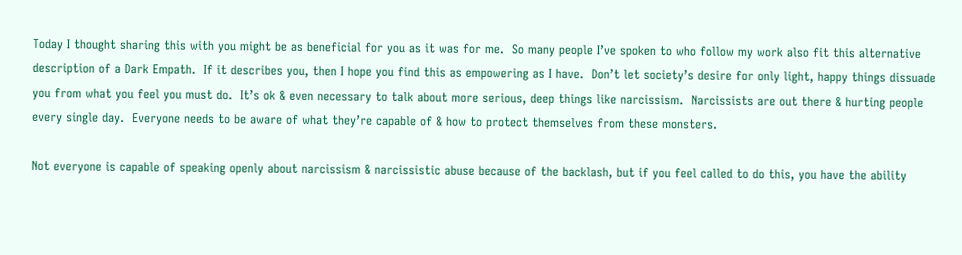Today I thought sharing this with you might be as beneficial for you as it was for me.  So many people I’ve spoken to who follow my work also fit this alternative description of a Dark Empath.  If it describes you, then I hope you find this as empowering as I have.  Don’t let society’s desire for only light, happy things dissuade you from what you feel you must do.  It’s ok & even necessary to talk about more serious, deep things like narcissism.  Narcissists are out there & hurting people every single day.  Everyone needs to be aware of what they’re capable of & how to protect themselves from these monsters.

Not everyone is capable of speaking openly about narcissism & narcissistic abuse because of the backlash, but if you feel called to do this, you have the ability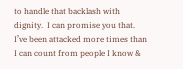to handle that backlash with dignity.  I can promise you that.  I’ve been attacked more times than I can count from people I know &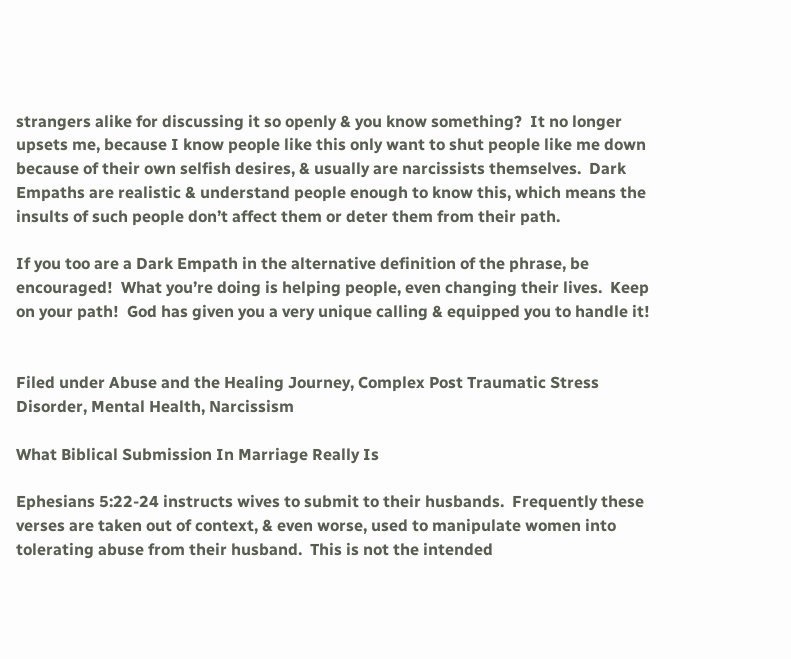strangers alike for discussing it so openly & you know something?  It no longer upsets me, because I know people like this only want to shut people like me down because of their own selfish desires, & usually are narcissists themselves.  Dark Empaths are realistic & understand people enough to know this, which means the insults of such people don’t affect them or deter them from their path.

If you too are a Dark Empath in the alternative definition of the phrase, be encouraged!  What you’re doing is helping people, even changing their lives.  Keep on your path!  God has given you a very unique calling & equipped you to handle it!


Filed under Abuse and the Healing Journey, Complex Post Traumatic Stress Disorder, Mental Health, Narcissism

What Biblical Submission In Marriage Really Is

Ephesians 5:22-24 instructs wives to submit to their husbands.  Frequently these verses are taken out of context, & even worse, used to manipulate women into tolerating abuse from their husband.  This is not the intended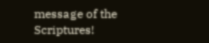message of the Scriptures!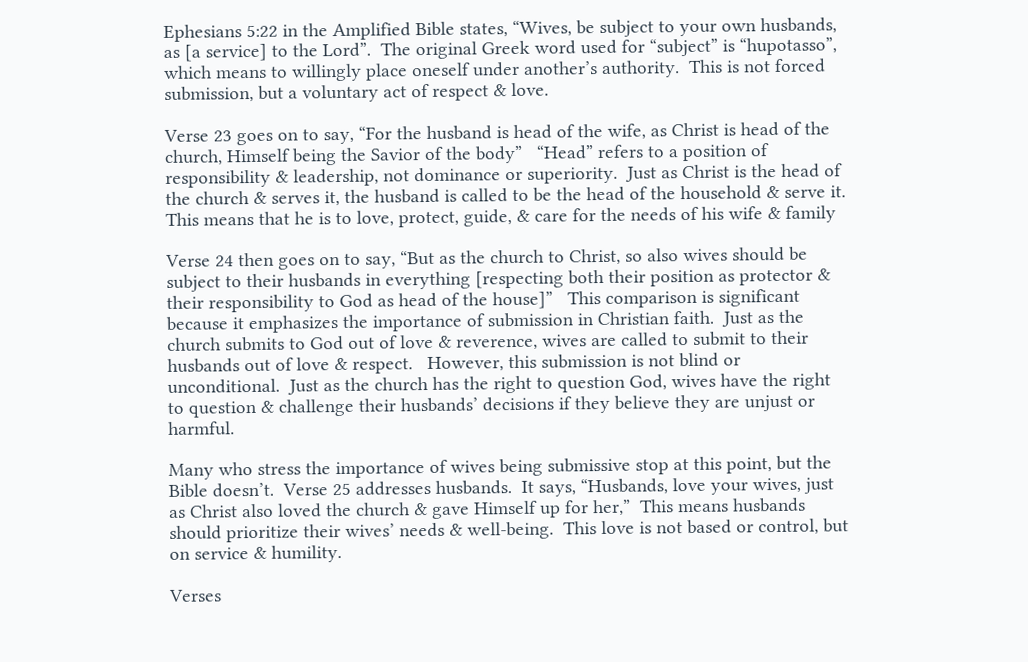Ephesians 5:22 in the Amplified Bible states, “Wives, be subject to your own husbands, as [a service] to the Lord”.  The original Greek word used for “subject” is “hupotasso”, which means to willingly place oneself under another’s authority.  This is not forced submission, but a voluntary act of respect & love.

Verse 23 goes on to say, “For the husband is head of the wife, as Christ is head of the church, Himself being the Savior of the body”   “Head” refers to a position of responsibility & leadership, not dominance or superiority.  Just as Christ is the head of the church & serves it, the husband is called to be the head of the household & serve it.  This means that he is to love, protect, guide, & care for the needs of his wife & family

Verse 24 then goes on to say, “But as the church to Christ, so also wives should be subject to their husbands in everything [respecting both their position as protector & their responsibility to God as head of the house]”   This comparison is significant because it emphasizes the importance of submission in Christian faith.  Just as the church submits to God out of love & reverence, wives are called to submit to their husbands out of love & respect.   However, this submission is not blind or unconditional.  Just as the church has the right to question God, wives have the right to question & challenge their husbands’ decisions if they believe they are unjust or harmful.

Many who stress the importance of wives being submissive stop at this point, but the Bible doesn’t.  Verse 25 addresses husbands.  It says, “Husbands, love your wives, just as Christ also loved the church & gave Himself up for her,”  This means husbands should prioritize their wives’ needs & well-being.  This love is not based or control, but on service & humility.

Verses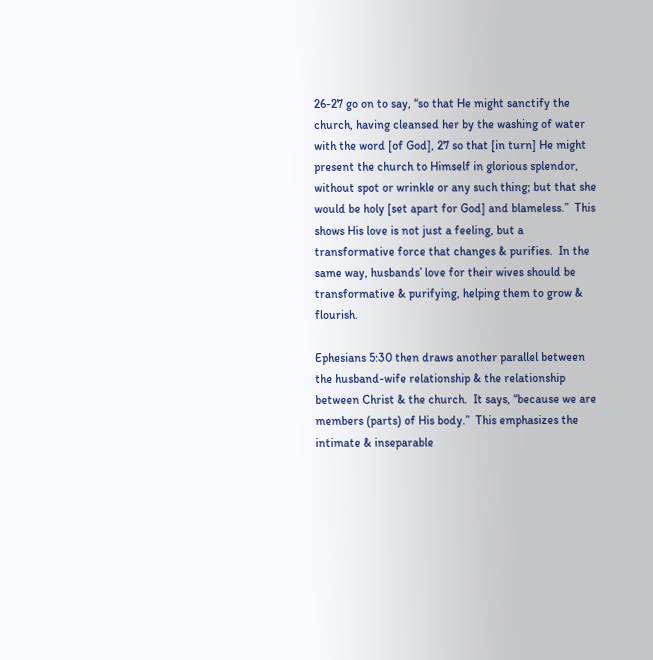26-27 go on to say, “so that He might sanctify the church, having cleansed her by the washing of water with the word [of God], 27 so that [in turn] He might present the church to Himself in glorious splendor, without spot or wrinkle or any such thing; but that she would be holy [set apart for God] and blameless.”  This shows His love is not just a feeling, but a transformative force that changes & purifies.  In the same way, husbands’ love for their wives should be transformative & purifying, helping them to grow & flourish.

Ephesians 5:30 then draws another parallel between the husband-wife relationship & the relationship between Christ & the church.  It says, “because we are members (parts) of His body.”  This emphasizes the intimate & inseparable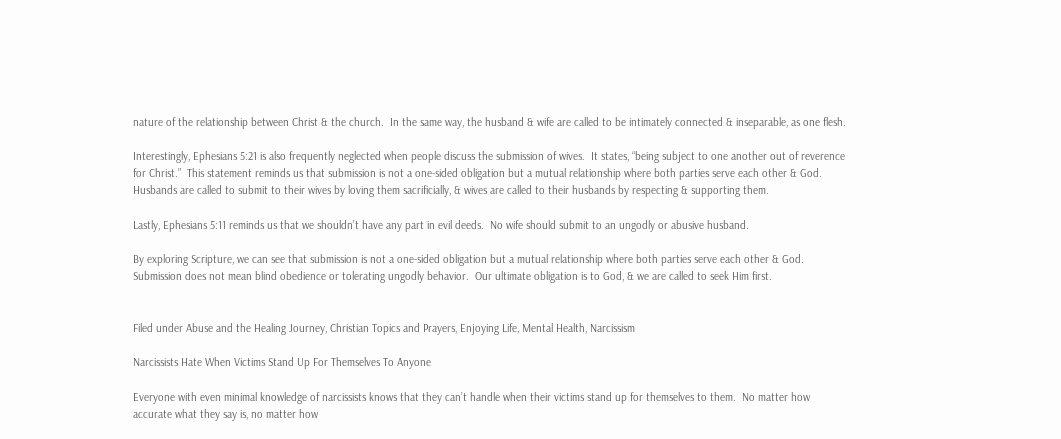nature of the relationship between Christ & the church.  In the same way, the husband & wife are called to be intimately connected & inseparable, as one flesh.

Interestingly, Ephesians 5:21 is also frequently neglected when people discuss the submission of wives.  It states, “being subject to one another out of reverence for Christ.”  This statement reminds us that submission is not a one-sided obligation but a mutual relationship where both parties serve each other & God.  Husbands are called to submit to their wives by loving them sacrificially, & wives are called to their husbands by respecting & supporting them.

Lastly, Ephesians 5:11 reminds us that we shouldn’t have any part in evil deeds.  No wife should submit to an ungodly or abusive husband.

By exploring Scripture, we can see that submission is not a one-sided obligation but a mutual relationship where both parties serve each other & God.  Submission does not mean blind obedience or tolerating ungodly behavior.  Our ultimate obligation is to God, & we are called to seek Him first.


Filed under Abuse and the Healing Journey, Christian Topics and Prayers, Enjoying Life, Mental Health, Narcissism

Narcissists Hate When Victims Stand Up For Themselves To Anyone

Everyone with even minimal knowledge of narcissists knows that they can’t handle when their victims stand up for themselves to them.  No matter how accurate what they say is, no matter how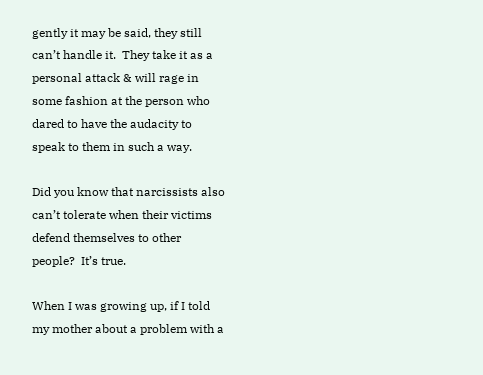gently it may be said, they still can’t handle it.  They take it as a personal attack & will rage in some fashion at the person who dared to have the audacity to speak to them in such a way.

Did you know that narcissists also can’t tolerate when their victims defend themselves to other people?  It’s true.

When I was growing up, if I told my mother about a problem with a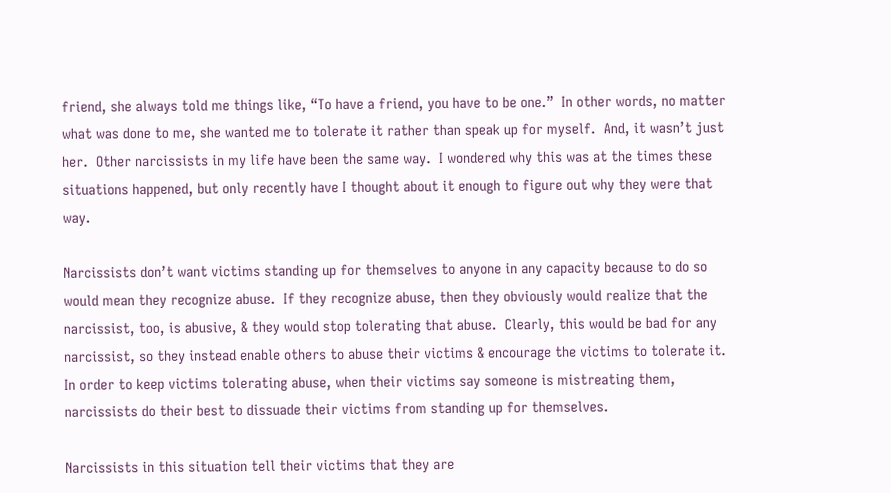friend, she always told me things like, “To have a friend, you have to be one.”  In other words, no matter what was done to me, she wanted me to tolerate it rather than speak up for myself.  And, it wasn’t just her.  Other narcissists in my life have been the same way.  I wondered why this was at the times these situations happened, but only recently have I thought about it enough to figure out why they were that way.

Narcissists don’t want victims standing up for themselves to anyone in any capacity because to do so would mean they recognize abuse.  If they recognize abuse, then they obviously would realize that the narcissist, too, is abusive, & they would stop tolerating that abuse.  Clearly, this would be bad for any narcissist, so they instead enable others to abuse their victims & encourage the victims to tolerate it.  In order to keep victims tolerating abuse, when their victims say someone is mistreating them, narcissists do their best to dissuade their victims from standing up for themselves.

Narcissists in this situation tell their victims that they are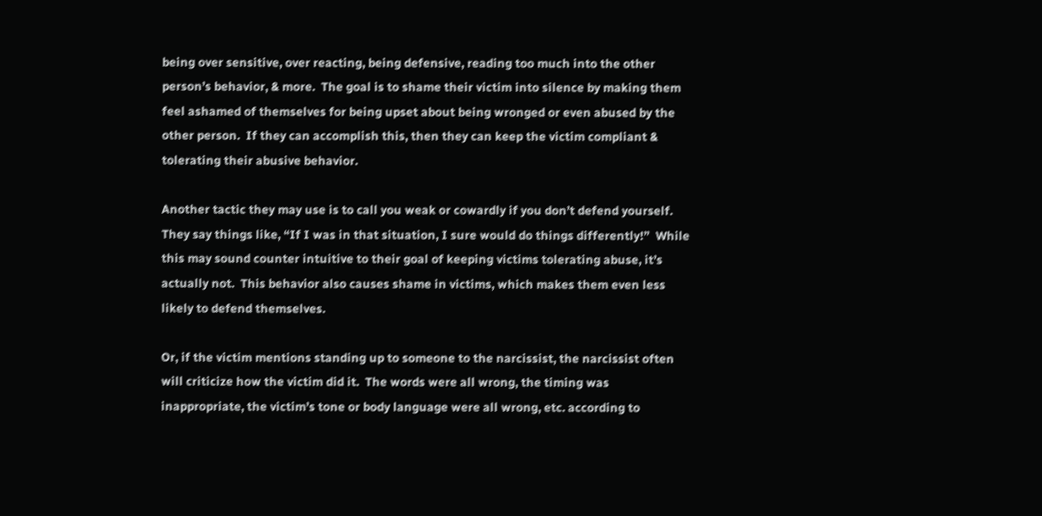being over sensitive, over reacting, being defensive, reading too much into the other person’s behavior, & more.  The goal is to shame their victim into silence by making them feel ashamed of themselves for being upset about being wronged or even abused by the other person.  If they can accomplish this, then they can keep the victim compliant & tolerating their abusive behavior.

Another tactic they may use is to call you weak or cowardly if you don’t defend yourself.  They say things like, “If I was in that situation, I sure would do things differently!”  While this may sound counter intuitive to their goal of keeping victims tolerating abuse, it’s actually not.  This behavior also causes shame in victims, which makes them even less likely to defend themselves.

Or, if the victim mentions standing up to someone to the narcissist, the narcissist often will criticize how the victim did it.  The words were all wrong, the timing was inappropriate, the victim’s tone or body language were all wrong, etc. according to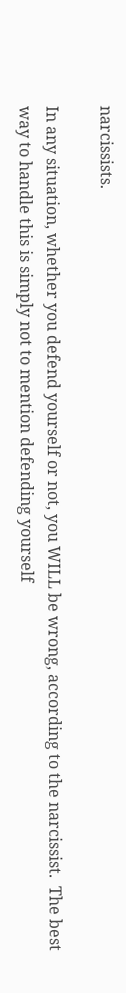narcissists.

In any situation, whether you defend yourself or not, you WILL be wrong, according to the narcissist.  The best way to handle this is simply not to mention defending yourself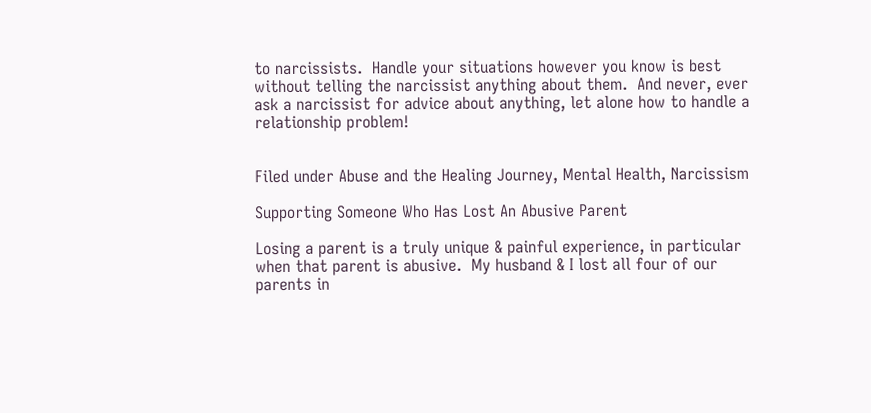to narcissists.  Handle your situations however you know is best without telling the narcissist anything about them.  And never, ever ask a narcissist for advice about anything, let alone how to handle a relationship problem!


Filed under Abuse and the Healing Journey, Mental Health, Narcissism

Supporting Someone Who Has Lost An Abusive Parent

Losing a parent is a truly unique & painful experience, in particular when that parent is abusive.  My husband & I lost all four of our parents in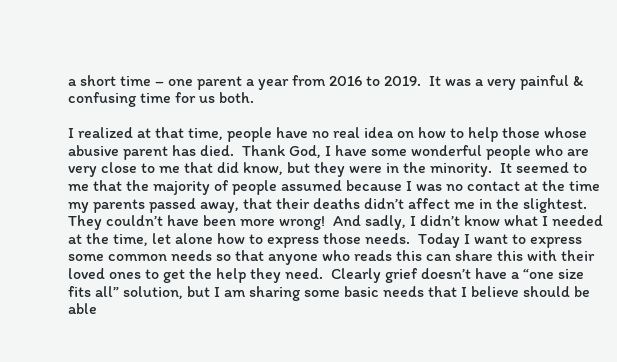a short time – one parent a year from 2016 to 2019.  It was a very painful & confusing time for us both.

I realized at that time, people have no real idea on how to help those whose abusive parent has died.  Thank God, I have some wonderful people who are very close to me that did know, but they were in the minority.  It seemed to me that the majority of people assumed because I was no contact at the time my parents passed away, that their deaths didn’t affect me in the slightest.  They couldn’t have been more wrong!  And sadly, I didn’t know what I needed at the time, let alone how to express those needs.  Today I want to express some common needs so that anyone who reads this can share this with their loved ones to get the help they need.  Clearly grief doesn’t have a “one size fits all” solution, but I am sharing some basic needs that I believe should be able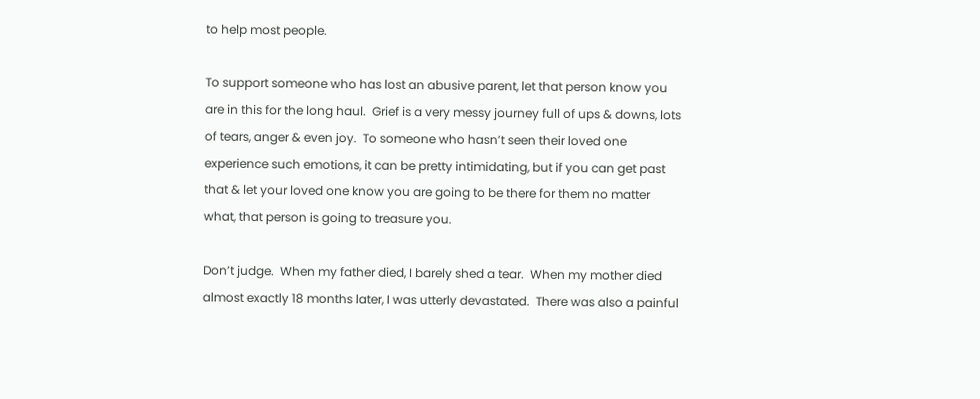to help most people.

To support someone who has lost an abusive parent, let that person know you are in this for the long haul.  Grief is a very messy journey full of ups & downs, lots of tears, anger & even joy.  To someone who hasn’t seen their loved one experience such emotions, it can be pretty intimidating, but if you can get past that & let your loved one know you are going to be there for them no matter what, that person is going to treasure you.

Don’t judge.  When my father died, I barely shed a tear.  When my mother died almost exactly 18 months later, I was utterly devastated.  There was also a painful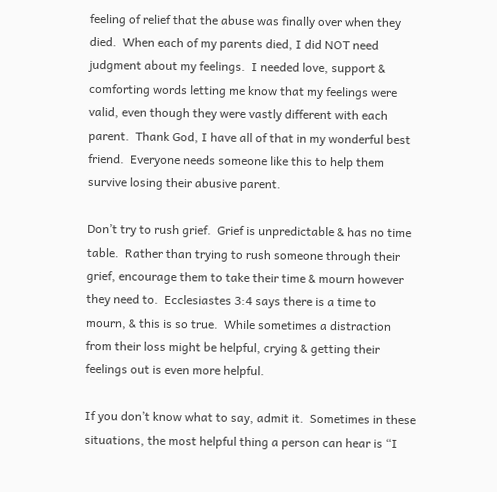feeling of relief that the abuse was finally over when they died.  When each of my parents died, I did NOT need judgment about my feelings.  I needed love, support & comforting words letting me know that my feelings were valid, even though they were vastly different with each parent.  Thank God, I have all of that in my wonderful best friend.  Everyone needs someone like this to help them survive losing their abusive parent.

Don’t try to rush grief.  Grief is unpredictable & has no time table.  Rather than trying to rush someone through their grief, encourage them to take their time & mourn however they need to.  Ecclesiastes 3:4 says there is a time to mourn, & this is so true.  While sometimes a distraction from their loss might be helpful, crying & getting their feelings out is even more helpful.

If you don’t know what to say, admit it.  Sometimes in these situations, the most helpful thing a person can hear is “I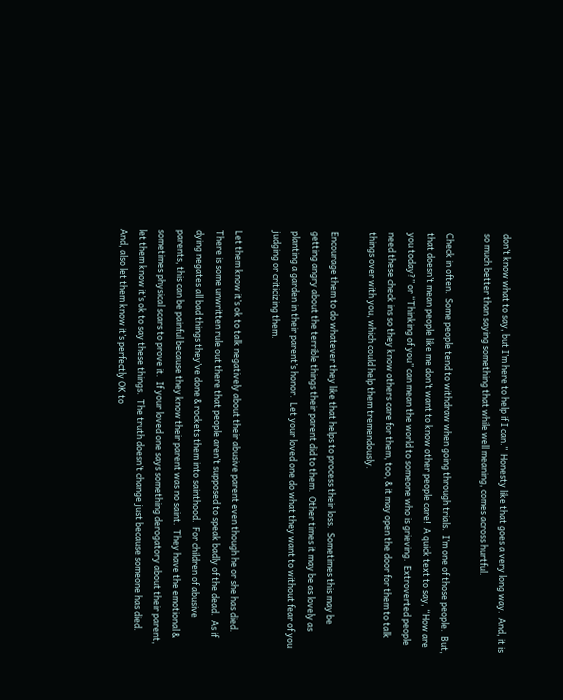don’t know what to say, but I’m here to help if I can.”  Honesty like that goes a very long way.  And, it is so much better than saying something that while well meaning, comes across hurtful.

Check in often.  Some people tend to withdraw when going through trials.  I’m one of those people.  But, that doesn’t mean people like me don’t want to know other people care!  A quick text to say, “How are you today?” or “Thinking of you” can mean the world to someone who is grieving.  Extroverted people need these check ins so they know others care for them, too, & it may open the door for them to talk things over with you, which could help them tremendously.

Encourage them to do whatever they like that helps to process their loss.  Sometimes this may be getting angry about the terrible things their parent did to them.  Other times it may be as lovely as planting a garden in their parent’s honor.  Let your loved one do what they want to without fear of you judging or criticizing them.

Let them know it’s ok to talk negatively about their abusive parent even though he or she has died.  There is some unwritten rule out there that people aren’t supposed to speak badly of the dead.  As if dying negates all bad things they’ve done & rockets them into sainthood.  For children of abusive parents, this can be painful because they know their parent was no saint.  They have the emotional & sometimes physical scars to prove it.  If your loved one says something derogatory about their parent, let them know it’s ok to say these things.  The truth doesn’t change just because someone has died.  And, also let them know it’s perfectly OK to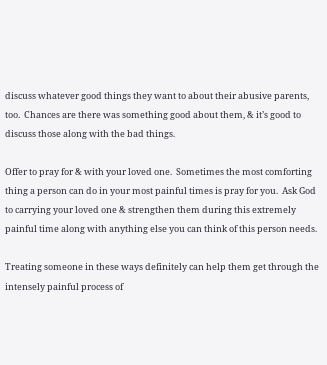discuss whatever good things they want to about their abusive parents, too.  Chances are there was something good about them, & it’s good to discuss those along with the bad things.

Offer to pray for & with your loved one.  Sometimes the most comforting thing a person can do in your most painful times is pray for you.  Ask God to carrying your loved one & strengthen them during this extremely painful time along with anything else you can think of this person needs.

Treating someone in these ways definitely can help them get through the intensely painful process of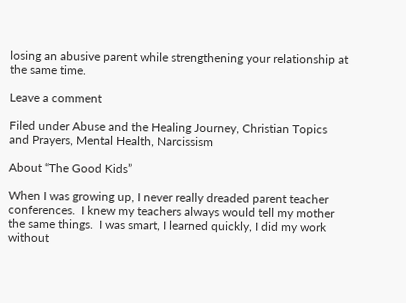losing an abusive parent while strengthening your relationship at the same time.

Leave a comment

Filed under Abuse and the Healing Journey, Christian Topics and Prayers, Mental Health, Narcissism

About “The Good Kids”

When I was growing up, I never really dreaded parent teacher conferences.  I knew my teachers always would tell my mother the same things.  I was smart, I learned quickly, I did my work without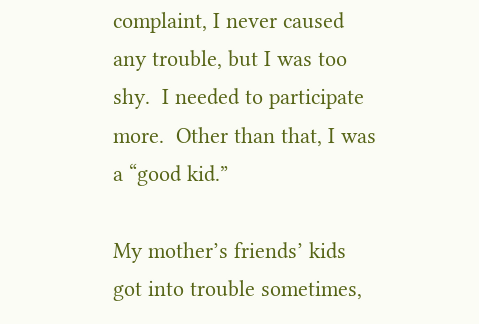complaint, I never caused any trouble, but I was too shy.  I needed to participate more.  Other than that, I was a “good kid.”

My mother’s friends’ kids got into trouble sometimes,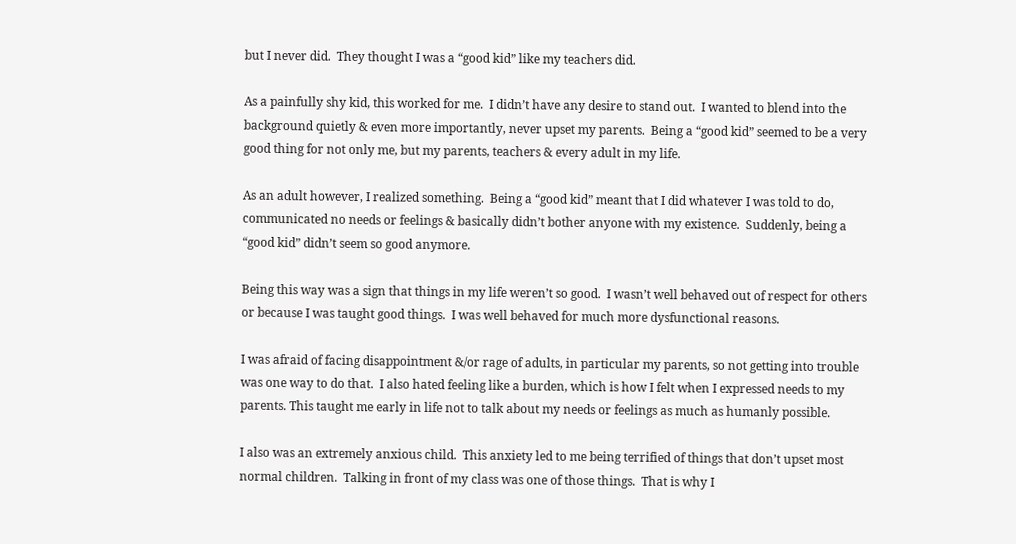but I never did.  They thought I was a “good kid” like my teachers did.

As a painfully shy kid, this worked for me.  I didn’t have any desire to stand out.  I wanted to blend into the background quietly & even more importantly, never upset my parents.  Being a “good kid” seemed to be a very good thing for not only me, but my parents, teachers & every adult in my life.

As an adult however, I realized something.  Being a “good kid” meant that I did whatever I was told to do, communicated no needs or feelings & basically didn’t bother anyone with my existence.  Suddenly, being a “good kid” didn’t seem so good anymore.

Being this way was a sign that things in my life weren’t so good.  I wasn’t well behaved out of respect for others or because I was taught good things.  I was well behaved for much more dysfunctional reasons.

I was afraid of facing disappointment &/or rage of adults, in particular my parents, so not getting into trouble was one way to do that.  I also hated feeling like a burden, which is how I felt when I expressed needs to my parents. This taught me early in life not to talk about my needs or feelings as much as humanly possible.

I also was an extremely anxious child.  This anxiety led to me being terrified of things that don’t upset most normal children.  Talking in front of my class was one of those things.  That is why I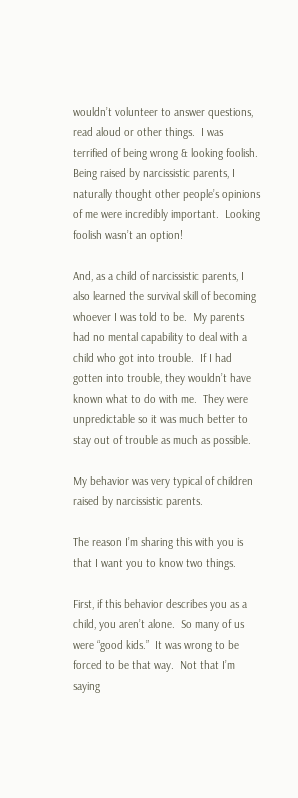wouldn’t volunteer to answer questions, read aloud or other things.  I was terrified of being wrong & looking foolish.  Being raised by narcissistic parents, I naturally thought other people’s opinions of me were incredibly important.  Looking foolish wasn’t an option!

And, as a child of narcissistic parents, I also learned the survival skill of becoming whoever I was told to be.  My parents had no mental capability to deal with a child who got into trouble.  If I had gotten into trouble, they wouldn’t have known what to do with me.  They were unpredictable so it was much better to stay out of trouble as much as possible.

My behavior was very typical of children raised by narcissistic parents.

The reason I’m sharing this with you is that I want you to know two things.

First, if this behavior describes you as a child, you aren’t alone.  So many of us were “good kids.”  It was wrong to be forced to be that way.  Not that I’m saying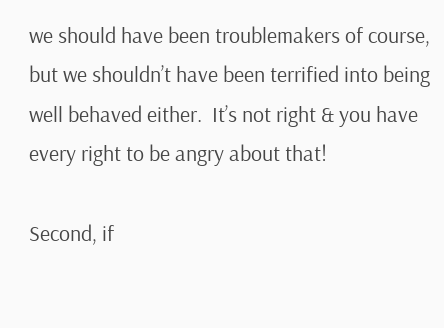we should have been troublemakers of course, but we shouldn’t have been terrified into being well behaved either.  It’s not right & you have every right to be angry about that!

Second, if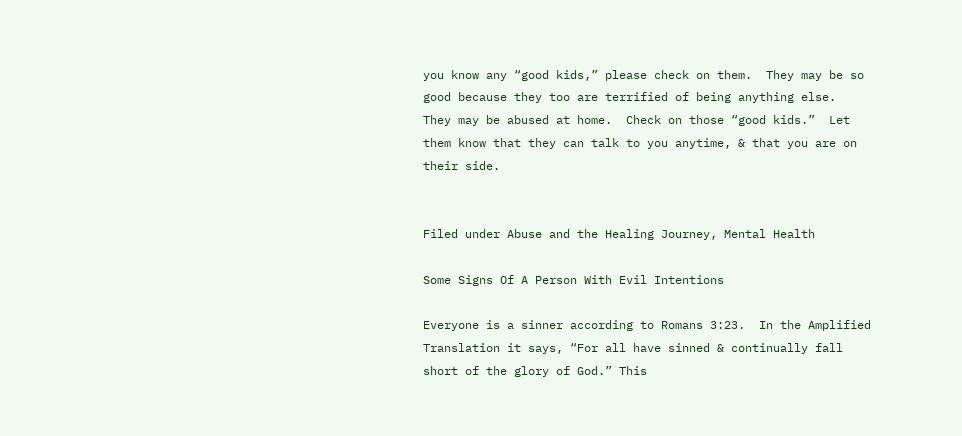you know any “good kids,” please check on them.  They may be so good because they too are terrified of being anything else.  They may be abused at home.  Check on those “good kids.”  Let them know that they can talk to you anytime, & that you are on their side.


Filed under Abuse and the Healing Journey, Mental Health

Some Signs Of A Person With Evil Intentions

Everyone is a sinner according to Romans 3:23.  In the Amplified Translation it says, “For all have sinned & continually fall short of the glory of God.” This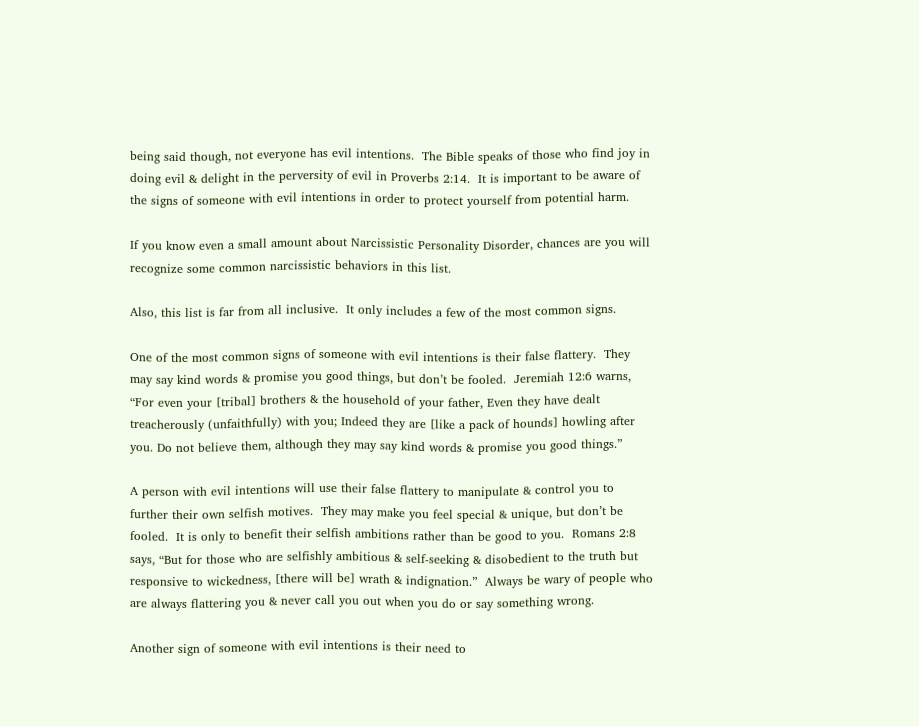being said though, not everyone has evil intentions.  The Bible speaks of those who find joy in doing evil & delight in the perversity of evil in Proverbs 2:14.  It is important to be aware of the signs of someone with evil intentions in order to protect yourself from potential harm.

If you know even a small amount about Narcissistic Personality Disorder, chances are you will recognize some common narcissistic behaviors in this list.

Also, this list is far from all inclusive.  It only includes a few of the most common signs.

One of the most common signs of someone with evil intentions is their false flattery.  They may say kind words & promise you good things, but don’t be fooled.  Jeremiah 12:6 warns, “For even your [tribal] brothers & the household of your father, Even they have dealt treacherously (unfaithfully) with you; Indeed they are [like a pack of hounds] howling after you. Do not believe them, although they may say kind words & promise you good things.”

A person with evil intentions will use their false flattery to manipulate & control you to further their own selfish motives.  They may make you feel special & unique, but don’t be fooled.  It is only to benefit their selfish ambitions rather than be good to you.  Romans 2:8 says, “But for those who are selfishly ambitious & self-seeking & disobedient to the truth but responsive to wickedness, [there will be] wrath & indignation.”  Always be wary of people who are always flattering you & never call you out when you do or say something wrong.

Another sign of someone with evil intentions is their need to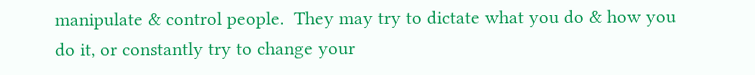manipulate & control people.  They may try to dictate what you do & how you do it, or constantly try to change your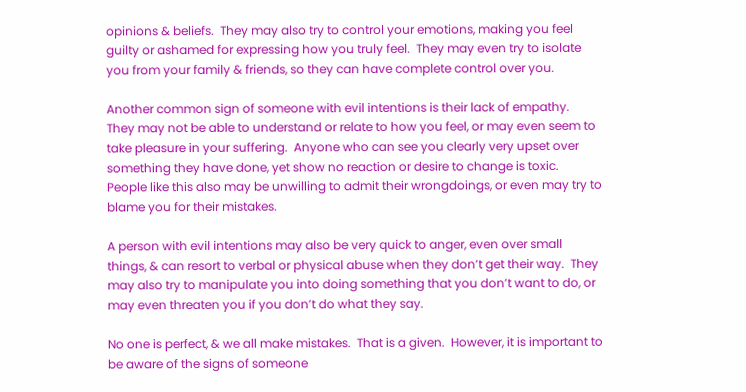opinions & beliefs.  They may also try to control your emotions, making you feel guilty or ashamed for expressing how you truly feel.  They may even try to isolate you from your family & friends, so they can have complete control over you.

Another common sign of someone with evil intentions is their lack of empathy.  They may not be able to understand or relate to how you feel, or may even seem to take pleasure in your suffering.  Anyone who can see you clearly very upset over something they have done, yet show no reaction or desire to change is toxic.  People like this also may be unwilling to admit their wrongdoings, or even may try to blame you for their mistakes.

A person with evil intentions may also be very quick to anger, even over small things, & can resort to verbal or physical abuse when they don’t get their way.  They may also try to manipulate you into doing something that you don’t want to do, or may even threaten you if you don’t do what they say.

No one is perfect, & we all make mistakes.  That is a given.  However, it is important to be aware of the signs of someone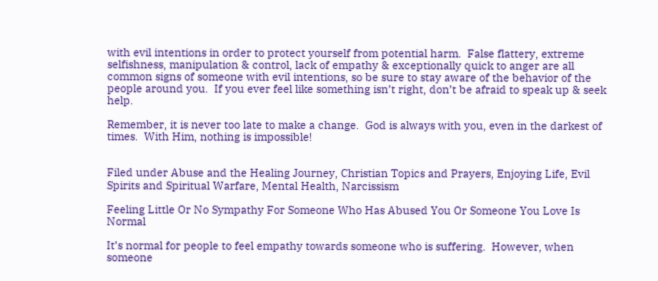with evil intentions in order to protect yourself from potential harm.  False flattery, extreme selfishness, manipulation & control, lack of empathy & exceptionally quick to anger are all common signs of someone with evil intentions, so be sure to stay aware of the behavior of the people around you.  If you ever feel like something isn’t right, don’t be afraid to speak up & seek help.

Remember, it is never too late to make a change.  God is always with you, even in the darkest of times.  With Him, nothing is impossible!


Filed under Abuse and the Healing Journey, Christian Topics and Prayers, Enjoying Life, Evil Spirits and Spiritual Warfare, Mental Health, Narcissism

Feeling Little Or No Sympathy For Someone Who Has Abused You Or Someone You Love Is Normal

It’s normal for people to feel empathy towards someone who is suffering.  However, when someone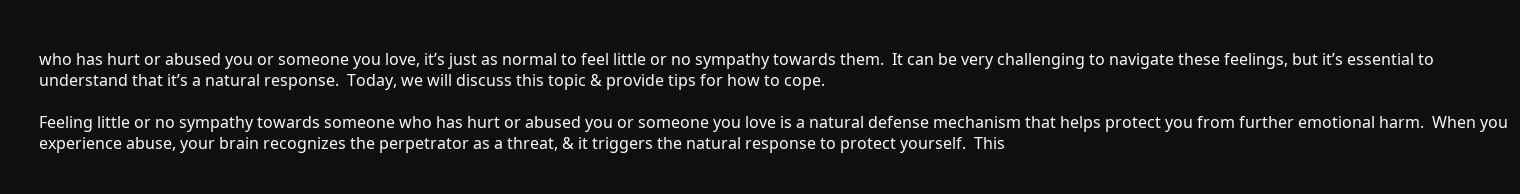who has hurt or abused you or someone you love, it’s just as normal to feel little or no sympathy towards them.  It can be very challenging to navigate these feelings, but it’s essential to understand that it’s a natural response.  Today, we will discuss this topic & provide tips for how to cope.

Feeling little or no sympathy towards someone who has hurt or abused you or someone you love is a natural defense mechanism that helps protect you from further emotional harm.  When you experience abuse, your brain recognizes the perpetrator as a threat, & it triggers the natural response to protect yourself.  This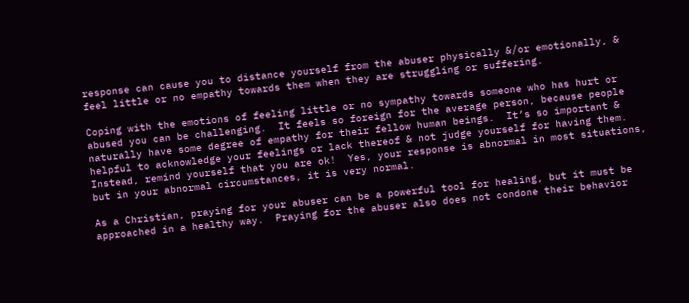response can cause you to distance yourself from the abuser physically &/or emotionally, & feel little or no empathy towards them when they are struggling or suffering.

Coping with the emotions of feeling little or no sympathy towards someone who has hurt or abused you can be challenging.  It feels so foreign for the average person, because people naturally have some degree of empathy for their fellow human beings.  It’s so important & helpful to acknowledge your feelings or lack thereof & not judge yourself for having them.  Instead, remind yourself that you are ok!  Yes, your response is abnormal in most situations, but in your abnormal circumstances, it is very normal.

As a Christian, praying for your abuser can be a powerful tool for healing, but it must be approached in a healthy way.  Praying for the abuser also does not condone their behavior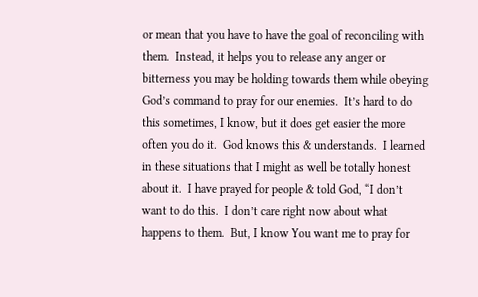or mean that you have to have the goal of reconciling with them.  Instead, it helps you to release any anger or bitterness you may be holding towards them while obeying God’s command to pray for our enemies.  It’s hard to do this sometimes, I know, but it does get easier the more often you do it.  God knows this & understands.  I learned in these situations that I might as well be totally honest about it.  I have prayed for people & told God, “I don’t want to do this.  I don’t care right now about what happens to them.  But, I know You want me to pray for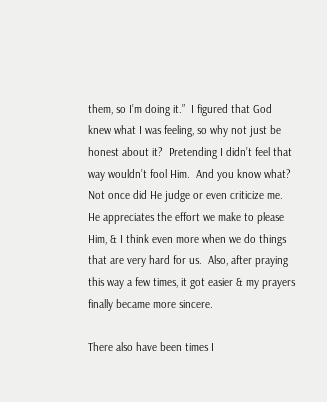them, so I’m doing it.”  I figured that God knew what I was feeling, so why not just be honest about it?  Pretending I didn’t feel that way wouldn’t fool Him.  And you know what?  Not once did He judge or even criticize me.  He appreciates the effort we make to please Him, & I think even more when we do things that are very hard for us.  Also, after praying this way a few times, it got easier & my prayers finally became more sincere.

There also have been times I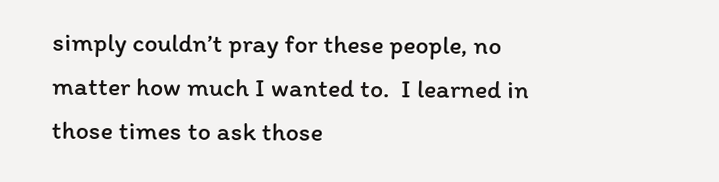simply couldn’t pray for these people, no matter how much I wanted to.  I learned in those times to ask those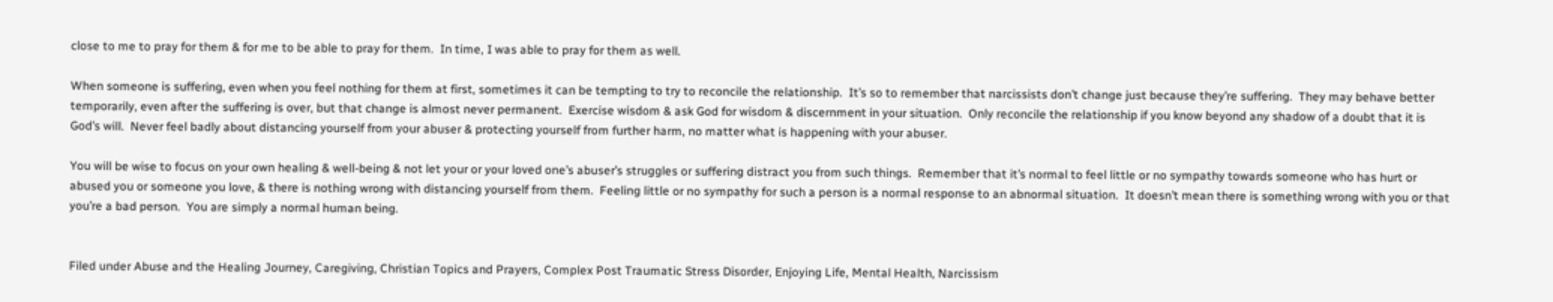close to me to pray for them & for me to be able to pray for them.  In time, I was able to pray for them as well.

When someone is suffering, even when you feel nothing for them at first, sometimes it can be tempting to try to reconcile the relationship.  It’s so to remember that narcissists don’t change just because they’re suffering.  They may behave better temporarily, even after the suffering is over, but that change is almost never permanent.  Exercise wisdom & ask God for wisdom & discernment in your situation.  Only reconcile the relationship if you know beyond any shadow of a doubt that it is God’s will.  Never feel badly about distancing yourself from your abuser & protecting yourself from further harm, no matter what is happening with your abuser.

You will be wise to focus on your own healing & well-being & not let your or your loved one’s abuser’s struggles or suffering distract you from such things.  Remember that it’s normal to feel little or no sympathy towards someone who has hurt or abused you or someone you love, & there is nothing wrong with distancing yourself from them.  Feeling little or no sympathy for such a person is a normal response to an abnormal situation.  It doesn’t mean there is something wrong with you or that you’re a bad person.  You are simply a normal human being.


Filed under Abuse and the Healing Journey, Caregiving, Christian Topics and Prayers, Complex Post Traumatic Stress Disorder, Enjoying Life, Mental Health, Narcissism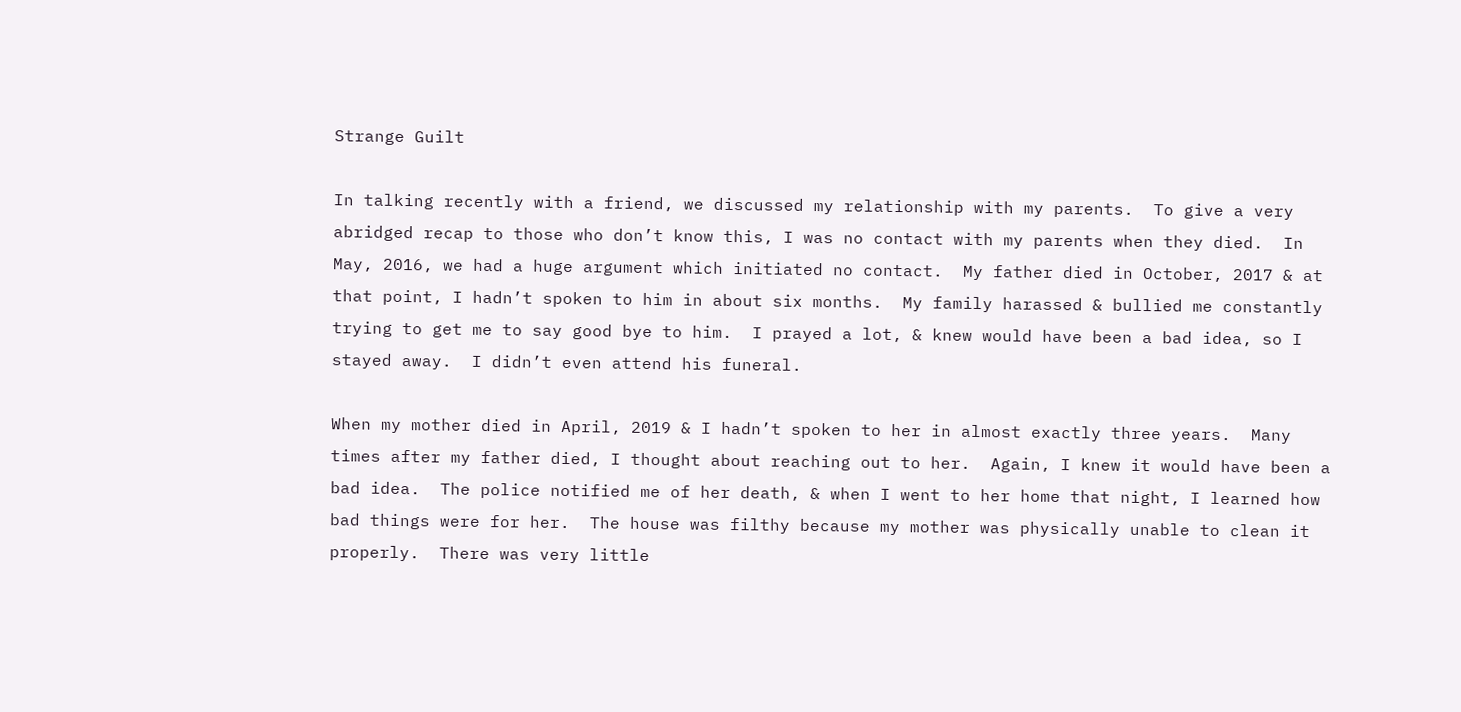Strange Guilt

In talking recently with a friend, we discussed my relationship with my parents.  To give a very abridged recap to those who don’t know this, I was no contact with my parents when they died.  In May, 2016, we had a huge argument which initiated no contact.  My father died in October, 2017 & at that point, I hadn’t spoken to him in about six months.  My family harassed & bullied me constantly trying to get me to say good bye to him.  I prayed a lot, & knew would have been a bad idea, so I stayed away.  I didn’t even attend his funeral.

When my mother died in April, 2019 & I hadn’t spoken to her in almost exactly three years.  Many times after my father died, I thought about reaching out to her.  Again, I knew it would have been a bad idea.  The police notified me of her death, & when I went to her home that night, I learned how bad things were for her.  The house was filthy because my mother was physically unable to clean it properly.  There was very little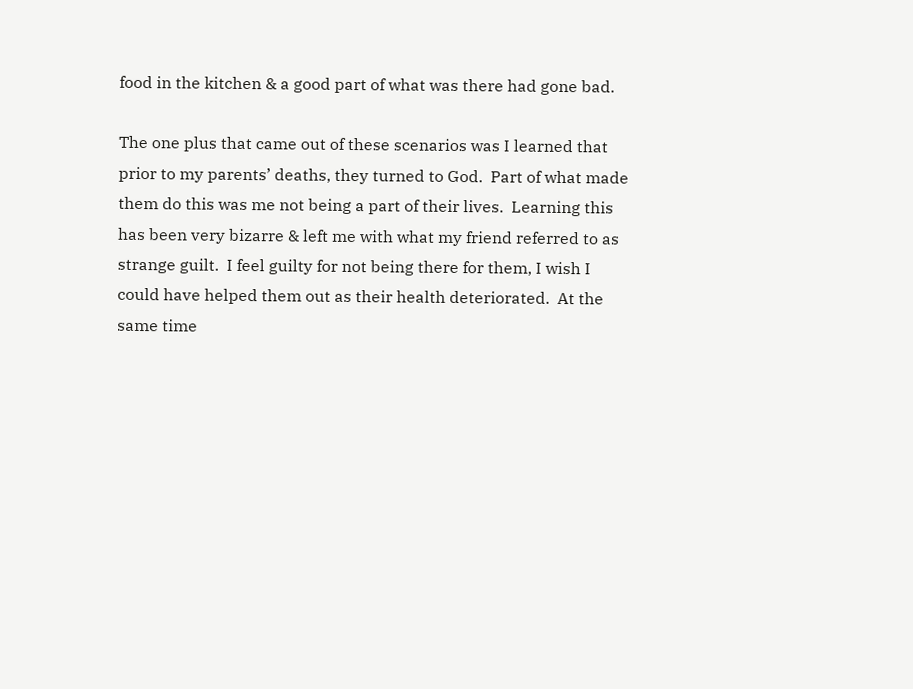food in the kitchen & a good part of what was there had gone bad.

The one plus that came out of these scenarios was I learned that prior to my parents’ deaths, they turned to God.  Part of what made them do this was me not being a part of their lives.  Learning this has been very bizarre & left me with what my friend referred to as strange guilt.  I feel guilty for not being there for them, I wish I could have helped them out as their health deteriorated.  At the same time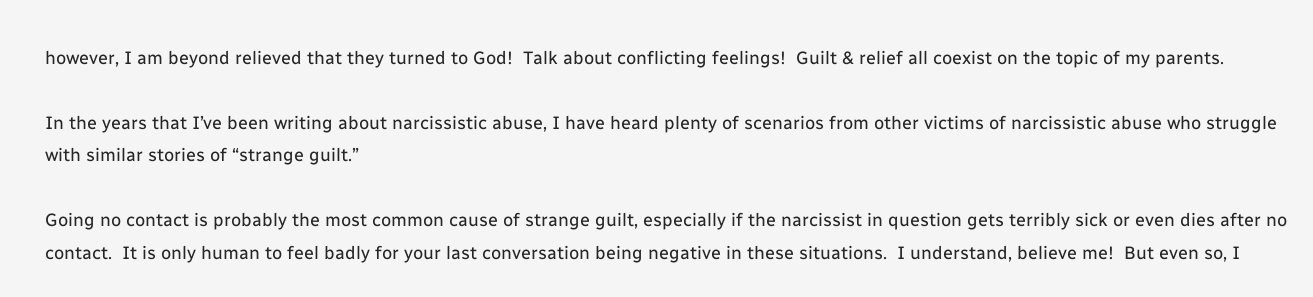however, I am beyond relieved that they turned to God!  Talk about conflicting feelings!  Guilt & relief all coexist on the topic of my parents.

In the years that I’ve been writing about narcissistic abuse, I have heard plenty of scenarios from other victims of narcissistic abuse who struggle with similar stories of “strange guilt.”

Going no contact is probably the most common cause of strange guilt, especially if the narcissist in question gets terribly sick or even dies after no contact.  It is only human to feel badly for your last conversation being negative in these situations.  I understand, believe me!  But even so, I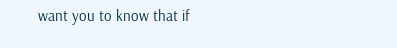want you to know that if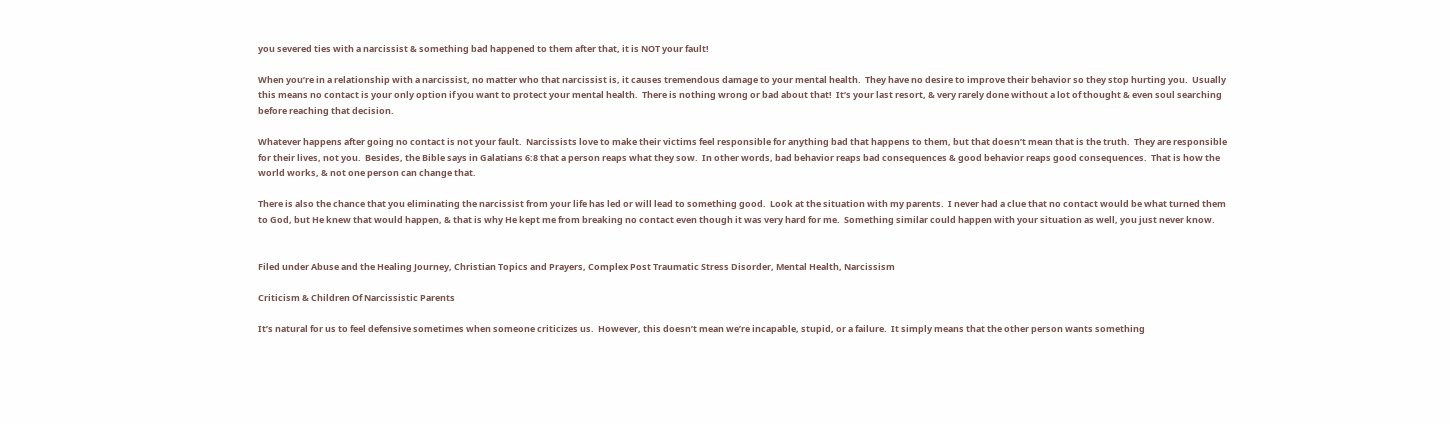you severed ties with a narcissist & something bad happened to them after that, it is NOT your fault!

When you’re in a relationship with a narcissist, no matter who that narcissist is, it causes tremendous damage to your mental health.  They have no desire to improve their behavior so they stop hurting you.  Usually this means no contact is your only option if you want to protect your mental health.  There is nothing wrong or bad about that!  It’s your last resort, & very rarely done without a lot of thought & even soul searching before reaching that decision.

Whatever happens after going no contact is not your fault.  Narcissists love to make their victims feel responsible for anything bad that happens to them, but that doesn’t mean that is the truth.  They are responsible for their lives, not you.  Besides, the Bible says in Galatians 6:8 that a person reaps what they sow.  In other words, bad behavior reaps bad consequences & good behavior reaps good consequences.  That is how the world works, & not one person can change that.

There is also the chance that you eliminating the narcissist from your life has led or will lead to something good.  Look at the situation with my parents.  I never had a clue that no contact would be what turned them to God, but He knew that would happen, & that is why He kept me from breaking no contact even though it was very hard for me.  Something similar could happen with your situation as well, you just never know.


Filed under Abuse and the Healing Journey, Christian Topics and Prayers, Complex Post Traumatic Stress Disorder, Mental Health, Narcissism

Criticism & Children Of Narcissistic Parents

It’s natural for us to feel defensive sometimes when someone criticizes us.  However, this doesn’t mean we’re incapable, stupid, or a failure.  It simply means that the other person wants something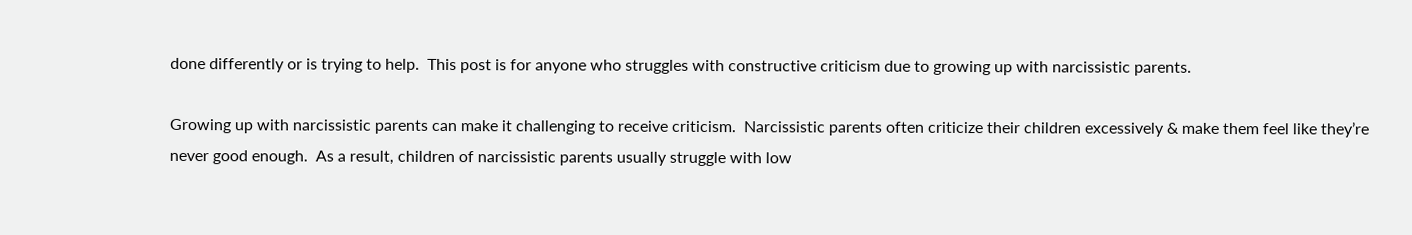done differently or is trying to help.  This post is for anyone who struggles with constructive criticism due to growing up with narcissistic parents.

Growing up with narcissistic parents can make it challenging to receive criticism.  Narcissistic parents often criticize their children excessively & make them feel like they’re never good enough.  As a result, children of narcissistic parents usually struggle with low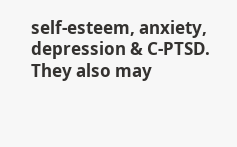self-esteem, anxiety, depression & C-PTSD.  They also may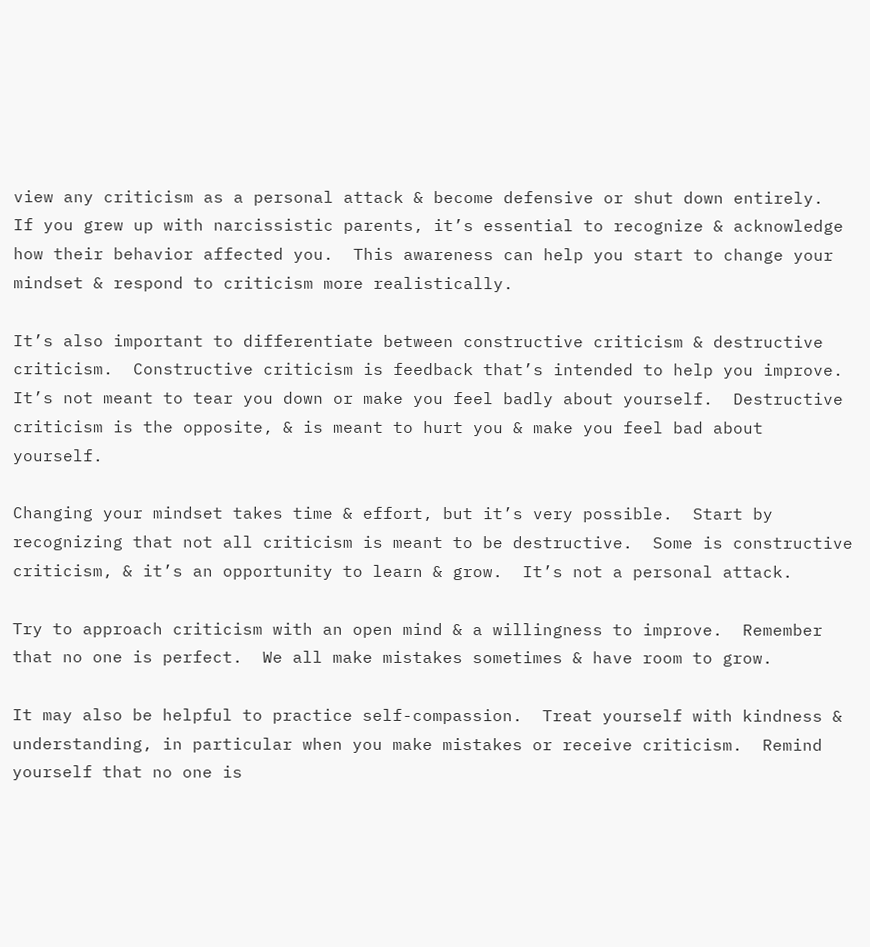view any criticism as a personal attack & become defensive or shut down entirely.  If you grew up with narcissistic parents, it’s essential to recognize & acknowledge how their behavior affected you.  This awareness can help you start to change your mindset & respond to criticism more realistically.

It’s also important to differentiate between constructive criticism & destructive criticism.  Constructive criticism is feedback that’s intended to help you improve.  It’s not meant to tear you down or make you feel badly about yourself.  Destructive criticism is the opposite, & is meant to hurt you & make you feel bad about yourself.

Changing your mindset takes time & effort, but it’s very possible.  Start by recognizing that not all criticism is meant to be destructive.  Some is constructive criticism, & it’s an opportunity to learn & grow.  It’s not a personal attack.

Try to approach criticism with an open mind & a willingness to improve.  Remember that no one is perfect.  We all make mistakes sometimes & have room to grow.

It may also be helpful to practice self-compassion.  Treat yourself with kindness & understanding, in particular when you make mistakes or receive criticism.  Remind yourself that no one is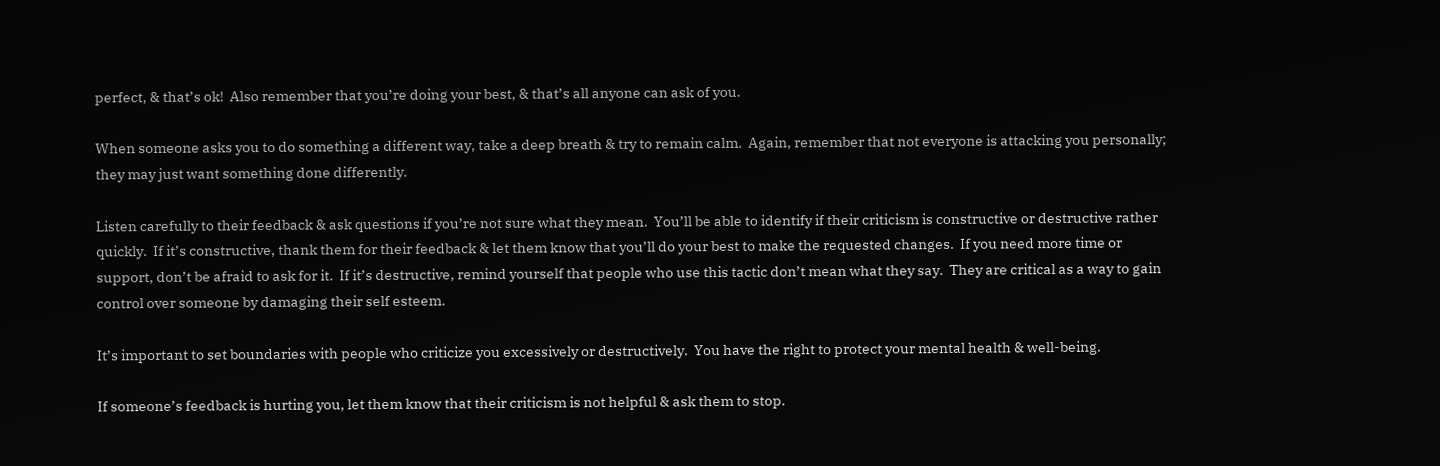perfect, & that’s ok!  Also remember that you’re doing your best, & that’s all anyone can ask of you.

When someone asks you to do something a different way, take a deep breath & try to remain calm.  Again, remember that not everyone is attacking you personally; they may just want something done differently.

Listen carefully to their feedback & ask questions if you’re not sure what they mean.  You’ll be able to identify if their criticism is constructive or destructive rather quickly.  If it’s constructive, thank them for their feedback & let them know that you’ll do your best to make the requested changes.  If you need more time or support, don’t be afraid to ask for it.  If it’s destructive, remind yourself that people who use this tactic don’t mean what they say.  They are critical as a way to gain control over someone by damaging their self esteem.

It’s important to set boundaries with people who criticize you excessively or destructively.  You have the right to protect your mental health & well-being.

If someone’s feedback is hurting you, let them know that their criticism is not helpful & ask them to stop.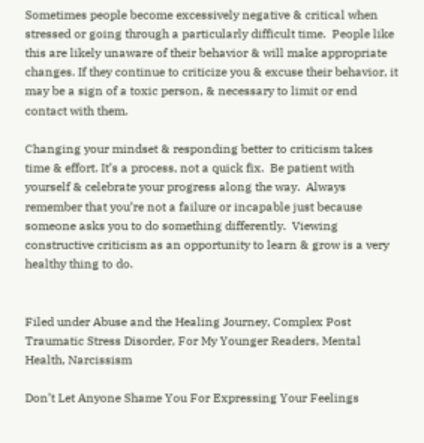Sometimes people become excessively negative & critical when stressed or going through a particularly difficult time.  People like this are likely unaware of their behavior & will make appropriate changes. If they continue to criticize you & excuse their behavior, it may be a sign of a toxic person, & necessary to limit or end contact with them.

Changing your mindset & responding better to criticism takes time & effort. It’s a process, not a quick fix.  Be patient with yourself & celebrate your progress along the way.  Always remember that you’re not a failure or incapable just because someone asks you to do something differently.  Viewing constructive criticism as an opportunity to learn & grow is a very healthy thing to do.


Filed under Abuse and the Healing Journey, Complex Post Traumatic Stress Disorder, For My Younger Readers, Mental Health, Narcissism

Don’t Let Anyone Shame You For Expressing Your Feelings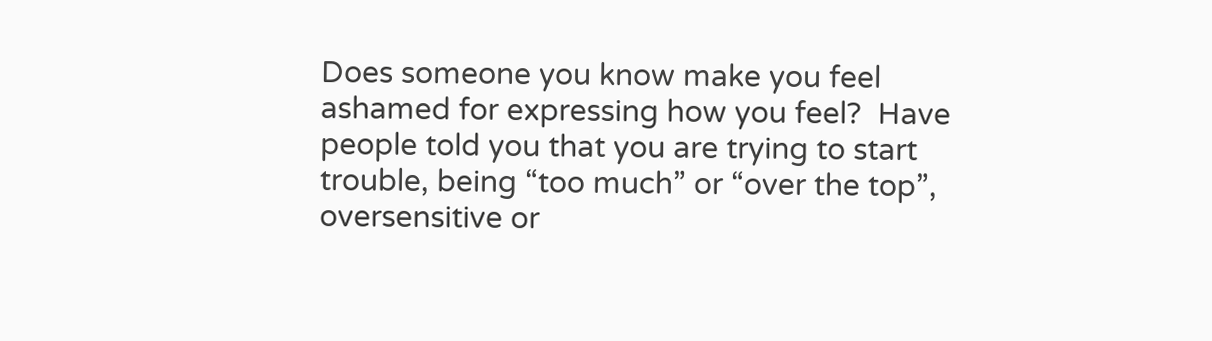Does someone you know make you feel ashamed for expressing how you feel?  Have people told you that you are trying to start trouble, being “too much” or “over the top”, oversensitive or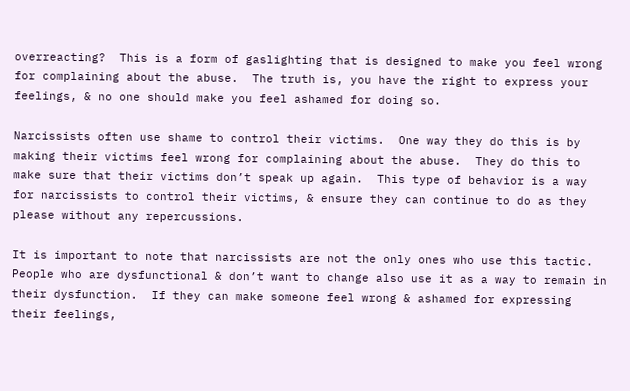overreacting?  This is a form of gaslighting that is designed to make you feel wrong for complaining about the abuse.  The truth is, you have the right to express your feelings, & no one should make you feel ashamed for doing so.

Narcissists often use shame to control their victims.  One way they do this is by making their victims feel wrong for complaining about the abuse.  They do this to make sure that their victims don’t speak up again.  This type of behavior is a way for narcissists to control their victims, & ensure they can continue to do as they please without any repercussions.

It is important to note that narcissists are not the only ones who use this tactic.  People who are dysfunctional & don’t want to change also use it as a way to remain in their dysfunction.  If they can make someone feel wrong & ashamed for expressing their feelings,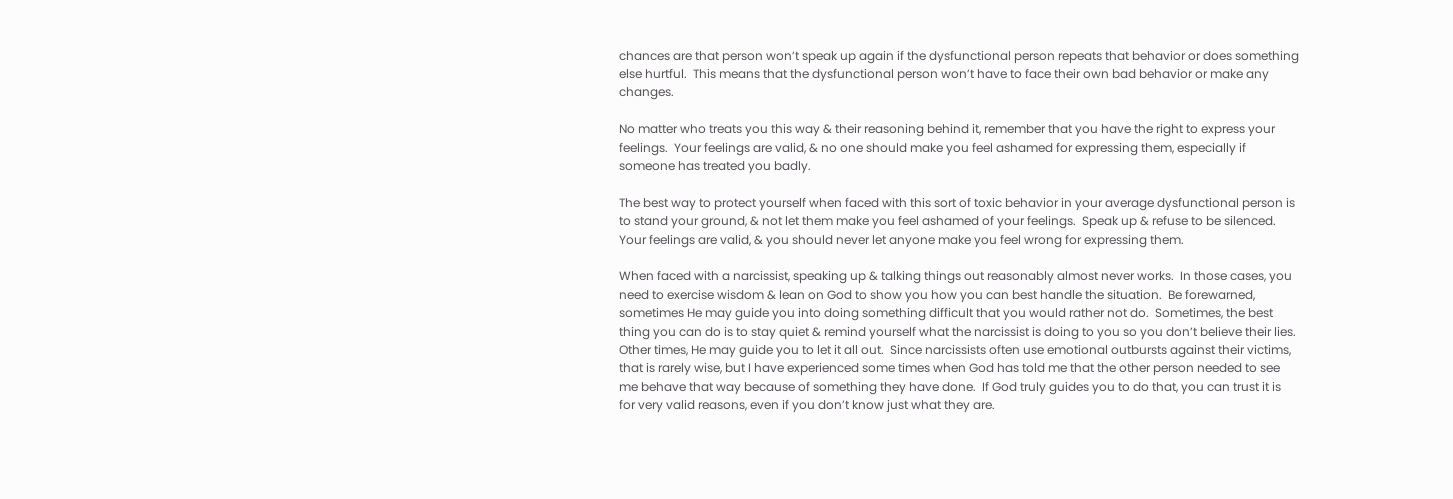chances are that person won’t speak up again if the dysfunctional person repeats that behavior or does something else hurtful.  This means that the dysfunctional person won’t have to face their own bad behavior or make any changes.

No matter who treats you this way & their reasoning behind it, remember that you have the right to express your feelings.  Your feelings are valid, & no one should make you feel ashamed for expressing them, especially if someone has treated you badly.

The best way to protect yourself when faced with this sort of toxic behavior in your average dysfunctional person is to stand your ground, & not let them make you feel ashamed of your feelings.  Speak up & refuse to be silenced.  Your feelings are valid, & you should never let anyone make you feel wrong for expressing them.

When faced with a narcissist, speaking up & talking things out reasonably almost never works.  In those cases, you need to exercise wisdom & lean on God to show you how you can best handle the situation.  Be forewarned, sometimes He may guide you into doing something difficult that you would rather not do.  Sometimes, the best thing you can do is to stay quiet & remind yourself what the narcissist is doing to you so you don’t believe their lies.  Other times, He may guide you to let it all out.  Since narcissists often use emotional outbursts against their victims, that is rarely wise, but I have experienced some times when God has told me that the other person needed to see me behave that way because of something they have done.  If God truly guides you to do that, you can trust it is for very valid reasons, even if you don’t know just what they are.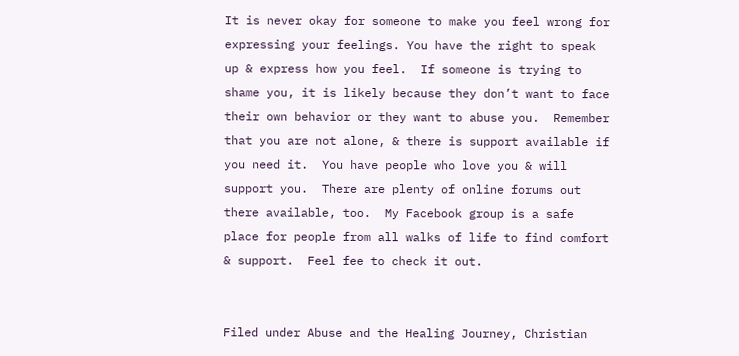It is never okay for someone to make you feel wrong for expressing your feelings. You have the right to speak up & express how you feel.  If someone is trying to shame you, it is likely because they don’t want to face their own behavior or they want to abuse you.  Remember that you are not alone, & there is support available if you need it.  You have people who love you & will support you.  There are plenty of online forums out there available, too.  My Facebook group is a safe place for people from all walks of life to find comfort & support.  Feel fee to check it out.


Filed under Abuse and the Healing Journey, Christian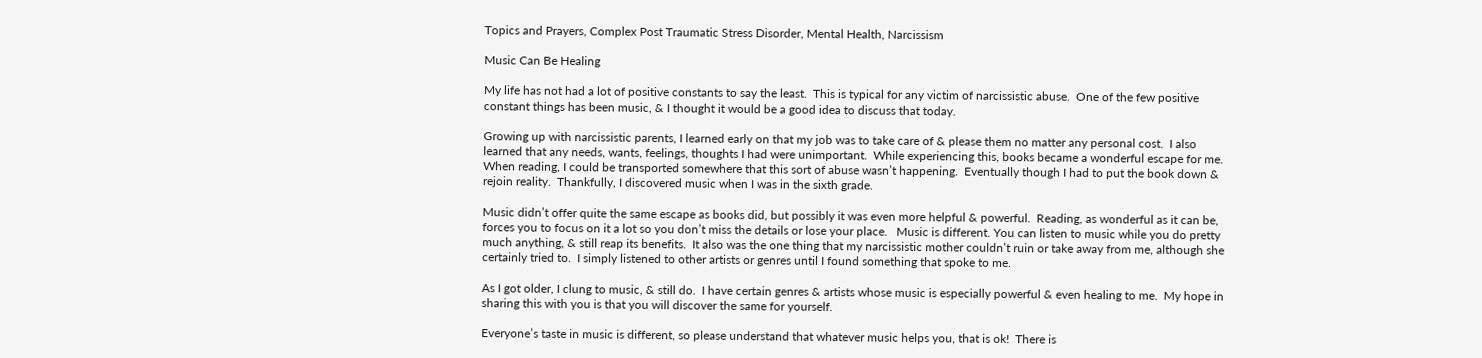Topics and Prayers, Complex Post Traumatic Stress Disorder, Mental Health, Narcissism

Music Can Be Healing

My life has not had a lot of positive constants to say the least.  This is typical for any victim of narcissistic abuse.  One of the few positive constant things has been music, & I thought it would be a good idea to discuss that today.

Growing up with narcissistic parents, I learned early on that my job was to take care of & please them no matter any personal cost.  I also learned that any needs, wants, feelings, thoughts I had were unimportant.  While experiencing this, books became a wonderful escape for me.  When reading, I could be transported somewhere that this sort of abuse wasn’t happening.  Eventually though I had to put the book down & rejoin reality.  Thankfully, I discovered music when I was in the sixth grade.

Music didn’t offer quite the same escape as books did, but possibly it was even more helpful & powerful.  Reading, as wonderful as it can be, forces you to focus on it a lot so you don’t miss the details or lose your place.   Music is different. You can listen to music while you do pretty much anything, & still reap its benefits.  It also was the one thing that my narcissistic mother couldn’t ruin or take away from me, although she certainly tried to.  I simply listened to other artists or genres until I found something that spoke to me.

As I got older, I clung to music, & still do.  I have certain genres & artists whose music is especially powerful & even healing to me.  My hope in sharing this with you is that you will discover the same for yourself.

Everyone’s taste in music is different, so please understand that whatever music helps you, that is ok!  There is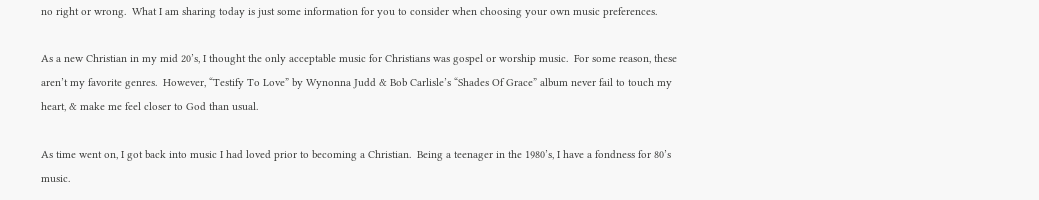no right or wrong.  What I am sharing today is just some information for you to consider when choosing your own music preferences.

As a new Christian in my mid 20’s, I thought the only acceptable music for Christians was gospel or worship music.  For some reason, these aren’t my favorite genres.  However, “Testify To Love” by Wynonna Judd & Bob Carlisle’s “Shades Of Grace” album never fail to touch my heart, & make me feel closer to God than usual.

As time went on, I got back into music I had loved prior to becoming a Christian.  Being a teenager in the 1980’s, I have a fondness for 80’s music.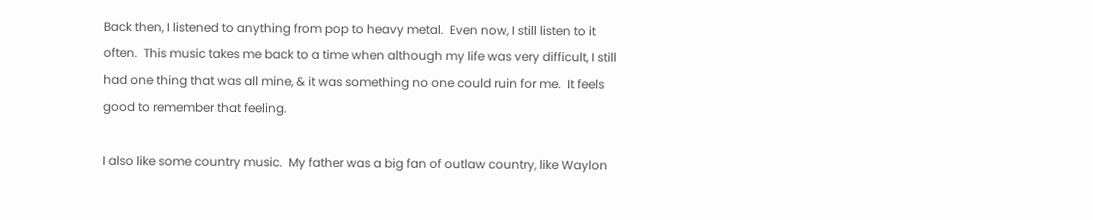Back then, I listened to anything from pop to heavy metal.  Even now, I still listen to it often.  This music takes me back to a time when although my life was very difficult, I still had one thing that was all mine, & it was something no one could ruin for me.  It feels good to remember that feeling.

I also like some country music.  My father was a big fan of outlaw country, like Waylon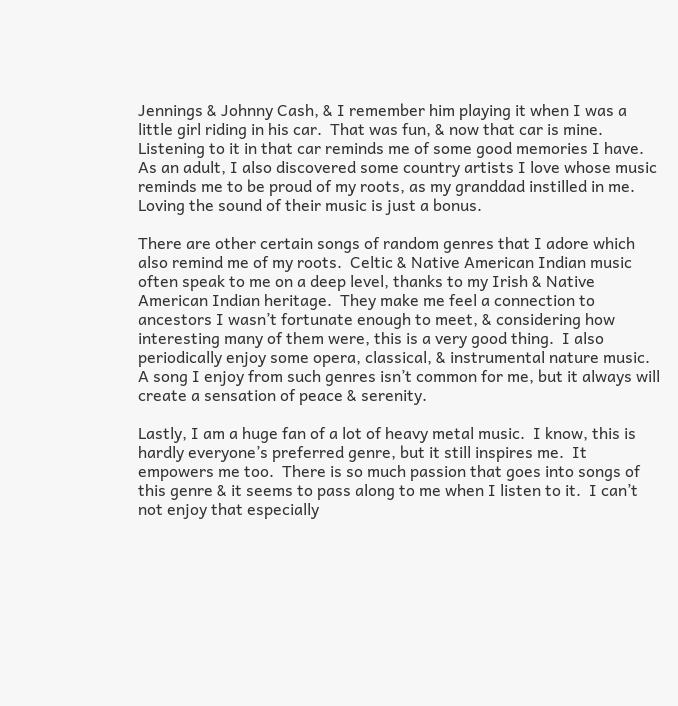Jennings & Johnny Cash, & I remember him playing it when I was a little girl riding in his car.  That was fun, & now that car is mine.  Listening to it in that car reminds me of some good memories I have.  As an adult, I also discovered some country artists I love whose music reminds me to be proud of my roots, as my granddad instilled in me.  Loving the sound of their music is just a bonus.

There are other certain songs of random genres that I adore which also remind me of my roots.  Celtic & Native American Indian music often speak to me on a deep level, thanks to my Irish & Native American Indian heritage.  They make me feel a connection to ancestors I wasn’t fortunate enough to meet, & considering how interesting many of them were, this is a very good thing.  I also periodically enjoy some opera, classical, & instrumental nature music.  A song I enjoy from such genres isn’t common for me, but it always will create a sensation of peace & serenity.

Lastly, I am a huge fan of a lot of heavy metal music.  I know, this is hardly everyone’s preferred genre, but it still inspires me.  It empowers me too.  There is so much passion that goes into songs of this genre & it seems to pass along to me when I listen to it.  I can’t not enjoy that especially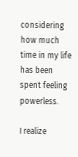considering how much time in my life has been spent feeling powerless.

I realize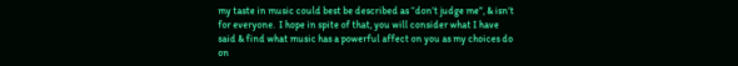my taste in music could best be described as “don’t judge me”, & isn’t for everyone.  I hope in spite of that, you will consider what I have said & find what music has a powerful affect on you as my choices do on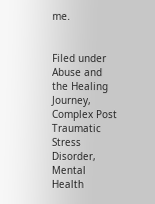me.


Filed under Abuse and the Healing Journey, Complex Post Traumatic Stress Disorder, Mental Health